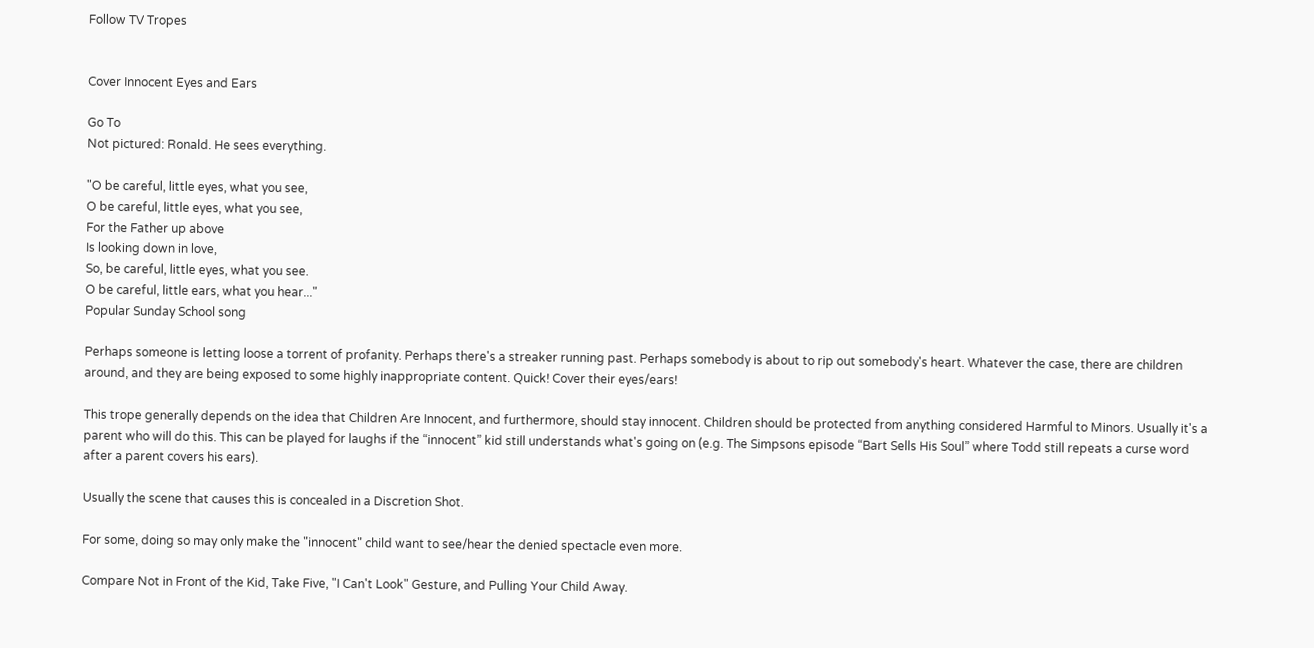Follow TV Tropes


Cover Innocent Eyes and Ears

Go To
Not pictured: Ronald. He sees everything.

"O be careful, little eyes, what you see,
O be careful, little eyes, what you see,
For the Father up above
Is looking down in love,
So, be careful, little eyes, what you see.
O be careful, little ears, what you hear..."
Popular Sunday School song

Perhaps someone is letting loose a torrent of profanity. Perhaps there's a streaker running past. Perhaps somebody is about to rip out somebody's heart. Whatever the case, there are children around, and they are being exposed to some highly inappropriate content. Quick! Cover their eyes/ears!

This trope generally depends on the idea that Children Are Innocent, and furthermore, should stay innocent. Children should be protected from anything considered Harmful to Minors. Usually it's a parent who will do this. This can be played for laughs if the “innocent” kid still understands what's going on (e.g. The Simpsons episode “Bart Sells His Soul” where Todd still repeats a curse word after a parent covers his ears).

Usually the scene that causes this is concealed in a Discretion Shot.

For some, doing so may only make the "innocent" child want to see/hear the denied spectacle even more.

Compare Not in Front of the Kid, Take Five, "I Can't Look" Gesture, and Pulling Your Child Away.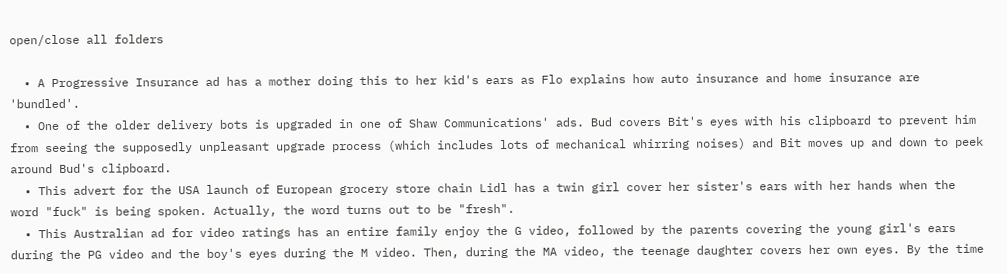open/close all folders

  • A Progressive Insurance ad has a mother doing this to her kid's ears as Flo explains how auto insurance and home insurance are 'bundled'.
  • One of the older delivery bots is upgraded in one of Shaw Communications' ads. Bud covers Bit's eyes with his clipboard to prevent him from seeing the supposedly unpleasant upgrade process (which includes lots of mechanical whirring noises) and Bit moves up and down to peek around Bud's clipboard.
  • This advert for the USA launch of European grocery store chain Lidl has a twin girl cover her sister's ears with her hands when the word "fuck" is being spoken. Actually, the word turns out to be "fresh".
  • This Australian ad for video ratings has an entire family enjoy the G video, followed by the parents covering the young girl's ears during the PG video and the boy's eyes during the M video. Then, during the MA video, the teenage daughter covers her own eyes. By the time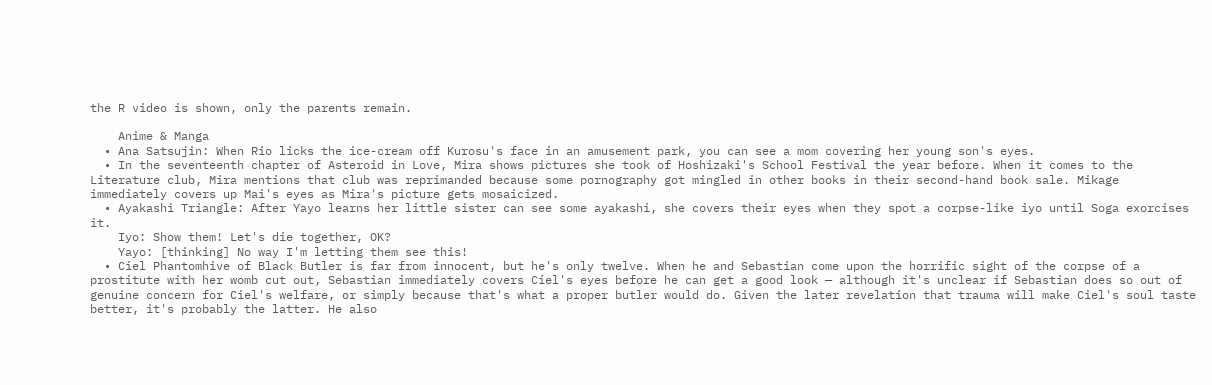the R video is shown, only the parents remain.

    Anime & Manga
  • Ana Satsujin: When Rio licks the ice-cream off Kurosu's face in an amusement park, you can see a mom covering her young son's eyes.
  • In the seventeenth chapter of Asteroid in Love, Mira shows pictures she took of Hoshizaki's School Festival the year before. When it comes to the Literature club, Mira mentions that club was reprimanded because some pornography got mingled in other books in their second-hand book sale. Mikage immediately covers up Mai's eyes as Mira's picture gets mosaicized.
  • Ayakashi Triangle: After Yayo learns her little sister can see some ayakashi, she covers their eyes when they spot a corpse-like iyo until Soga exorcises it.
    Iyo: Show them! Let's die together, OK?
    Yayo: [thinking] No way I'm letting them see this!
  • Ciel Phantomhive of Black Butler is far from innocent, but he's only twelve. When he and Sebastian come upon the horrific sight of the corpse of a prostitute with her womb cut out, Sebastian immediately covers Ciel's eyes before he can get a good look — although it's unclear if Sebastian does so out of genuine concern for Ciel's welfare, or simply because that's what a proper butler would do. Given the later revelation that trauma will make Ciel's soul taste better, it's probably the latter. He also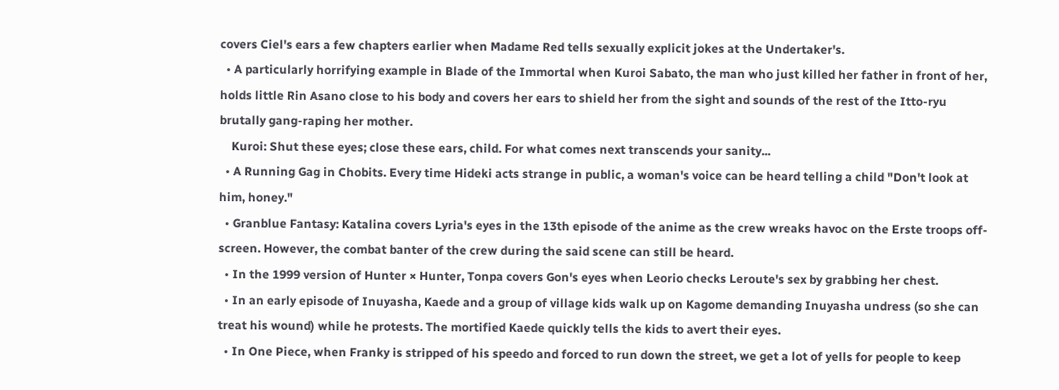covers Ciel's ears a few chapters earlier when Madame Red tells sexually explicit jokes at the Undertaker's.
  • A particularly horrifying example in Blade of the Immortal when Kuroi Sabato, the man who just killed her father in front of her, holds little Rin Asano close to his body and covers her ears to shield her from the sight and sounds of the rest of the Itto-ryu brutally gang-raping her mother.
    Kuroi: Shut these eyes; close these ears, child. For what comes next transcends your sanity...
  • A Running Gag in Chobits. Every time Hideki acts strange in public, a woman's voice can be heard telling a child "Don't look at him, honey."
  • Granblue Fantasy: Katalina covers Lyria's eyes in the 13th episode of the anime as the crew wreaks havoc on the Erste troops off-screen. However, the combat banter of the crew during the said scene can still be heard.
  • In the 1999 version of Hunter × Hunter, Tonpa covers Gon's eyes when Leorio checks Leroute's sex by grabbing her chest.
  • In an early episode of Inuyasha, Kaede and a group of village kids walk up on Kagome demanding Inuyasha undress (so she can treat his wound) while he protests. The mortified Kaede quickly tells the kids to avert their eyes.
  • In One Piece, when Franky is stripped of his speedo and forced to run down the street, we get a lot of yells for people to keep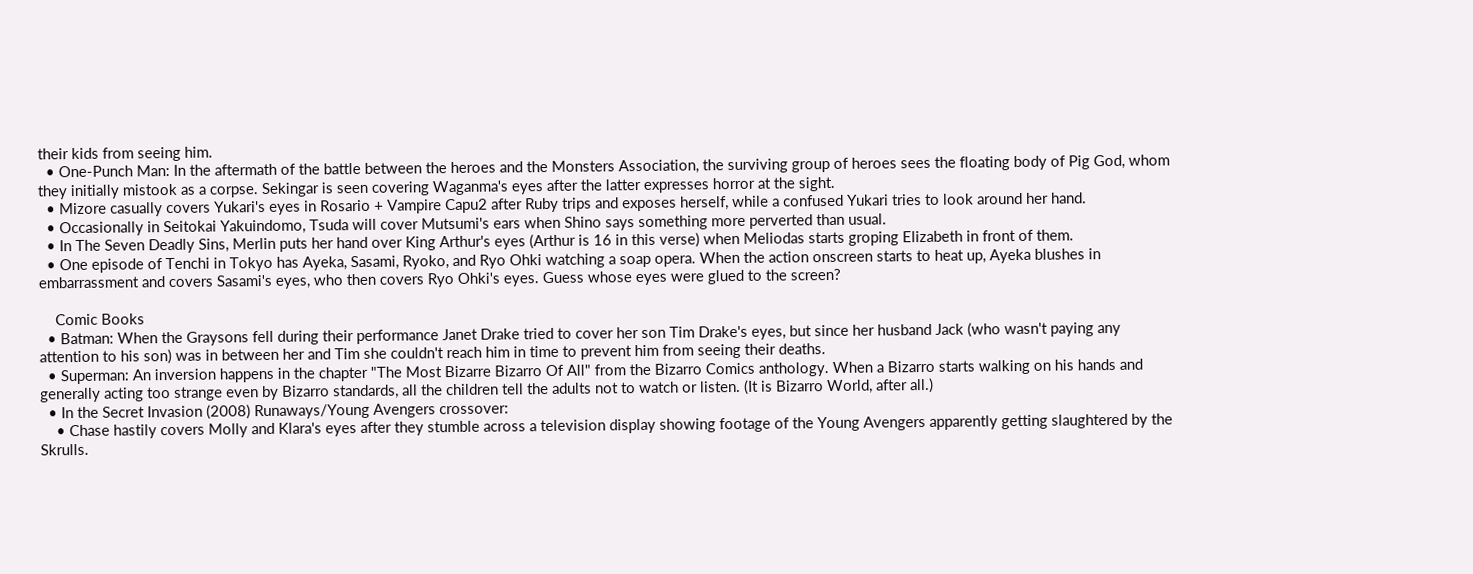their kids from seeing him.
  • One-Punch Man: In the aftermath of the battle between the heroes and the Monsters Association, the surviving group of heroes sees the floating body of Pig God, whom they initially mistook as a corpse. Sekingar is seen covering Waganma's eyes after the latter expresses horror at the sight.
  • Mizore casually covers Yukari's eyes in Rosario + Vampire Capu2 after Ruby trips and exposes herself, while a confused Yukari tries to look around her hand.
  • Occasionally in Seitokai Yakuindomo, Tsuda will cover Mutsumi's ears when Shino says something more perverted than usual.
  • In The Seven Deadly Sins, Merlin puts her hand over King Arthur's eyes (Arthur is 16 in this verse) when Meliodas starts groping Elizabeth in front of them.
  • One episode of Tenchi in Tokyo has Ayeka, Sasami, Ryoko, and Ryo Ohki watching a soap opera. When the action onscreen starts to heat up, Ayeka blushes in embarrassment and covers Sasami's eyes, who then covers Ryo Ohki's eyes. Guess whose eyes were glued to the screen?

    Comic Books
  • Batman: When the Graysons fell during their performance Janet Drake tried to cover her son Tim Drake's eyes, but since her husband Jack (who wasn't paying any attention to his son) was in between her and Tim she couldn't reach him in time to prevent him from seeing their deaths.
  • Superman: An inversion happens in the chapter "The Most Bizarre Bizarro Of All" from the Bizarro Comics anthology. When a Bizarro starts walking on his hands and generally acting too strange even by Bizarro standards, all the children tell the adults not to watch or listen. (It is Bizarro World, after all.)
  • In the Secret Invasion (2008) Runaways/Young Avengers crossover:
    • Chase hastily covers Molly and Klara's eyes after they stumble across a television display showing footage of the Young Avengers apparently getting slaughtered by the Skrulls.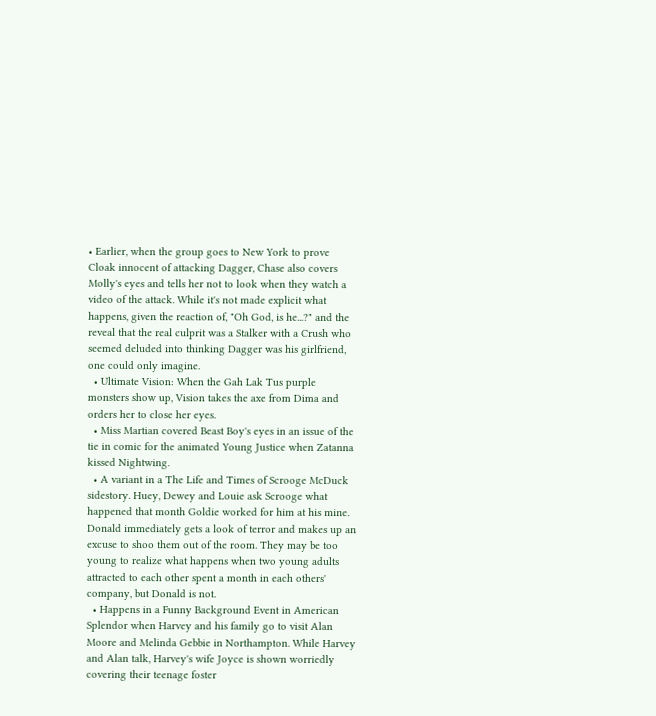• Earlier, when the group goes to New York to prove Cloak innocent of attacking Dagger, Chase also covers Molly's eyes and tells her not to look when they watch a video of the attack. While it's not made explicit what happens, given the reaction of, "Oh God, is he...?" and the reveal that the real culprit was a Stalker with a Crush who seemed deluded into thinking Dagger was his girlfriend, one could only imagine.
  • Ultimate Vision: When the Gah Lak Tus purple monsters show up, Vision takes the axe from Dima and orders her to close her eyes.
  • Miss Martian covered Beast Boy's eyes in an issue of the tie in comic for the animated Young Justice when Zatanna kissed Nightwing.
  • A variant in a The Life and Times of Scrooge McDuck sidestory. Huey, Dewey and Louie ask Scrooge what happened that month Goldie worked for him at his mine. Donald immediately gets a look of terror and makes up an excuse to shoo them out of the room. They may be too young to realize what happens when two young adults attracted to each other spent a month in each others' company, but Donald is not.
  • Happens in a Funny Background Event in American Splendor when Harvey and his family go to visit Alan Moore and Melinda Gebbie in Northampton. While Harvey and Alan talk, Harvey's wife Joyce is shown worriedly covering their teenage foster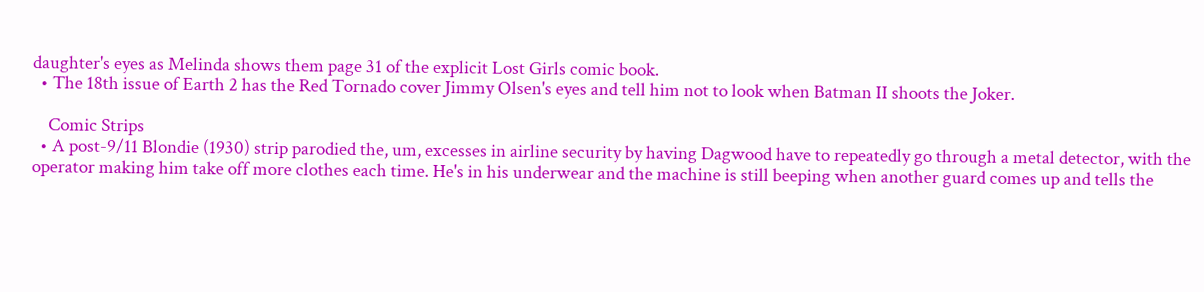daughter's eyes as Melinda shows them page 31 of the explicit Lost Girls comic book.
  • The 18th issue of Earth 2 has the Red Tornado cover Jimmy Olsen's eyes and tell him not to look when Batman II shoots the Joker.

    Comic Strips
  • A post-9/11 Blondie (1930) strip parodied the, um, excesses in airline security by having Dagwood have to repeatedly go through a metal detector, with the operator making him take off more clothes each time. He's in his underwear and the machine is still beeping when another guard comes up and tells the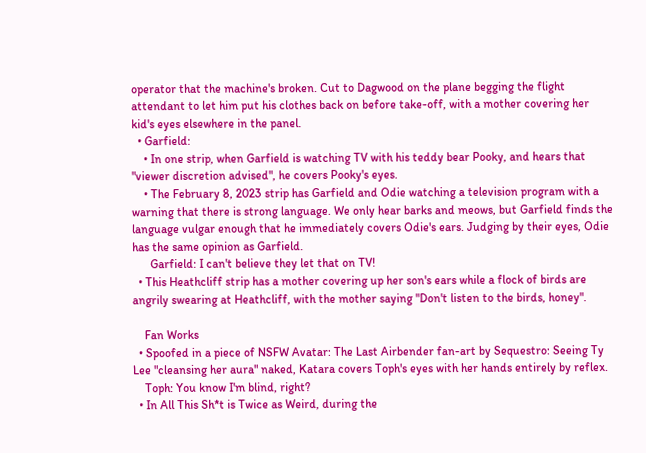operator that the machine's broken. Cut to Dagwood on the plane begging the flight attendant to let him put his clothes back on before take-off, with a mother covering her kid's eyes elsewhere in the panel.
  • Garfield:
    • In one strip, when Garfield is watching TV with his teddy bear Pooky, and hears that "viewer discretion advised", he covers Pooky's eyes.
    • The February 8, 2023 strip has Garfield and Odie watching a television program with a warning that there is strong language. We only hear barks and meows, but Garfield finds the language vulgar enough that he immediately covers Odie's ears. Judging by their eyes, Odie has the same opinion as Garfield.
      Garfield: I can't believe they let that on TV!
  • This Heathcliff strip has a mother covering up her son's ears while a flock of birds are angrily swearing at Heathcliff, with the mother saying "Don't listen to the birds, honey".

    Fan Works
  • Spoofed in a piece of NSFW Avatar: The Last Airbender fan-art by Sequestro: Seeing Ty Lee "cleansing her aura" naked, Katara covers Toph's eyes with her hands entirely by reflex.
    Toph: You know I'm blind, right?
  • In All This Sh*t is Twice as Weird, during the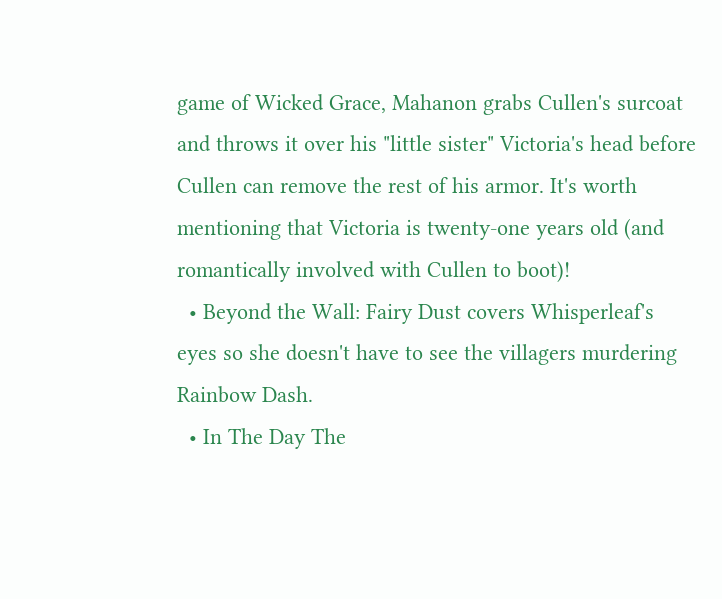game of Wicked Grace, Mahanon grabs Cullen's surcoat and throws it over his "little sister" Victoria's head before Cullen can remove the rest of his armor. It's worth mentioning that Victoria is twenty-one years old (and romantically involved with Cullen to boot)!
  • Beyond the Wall: Fairy Dust covers Whisperleaf's eyes so she doesn't have to see the villagers murdering Rainbow Dash.
  • In The Day The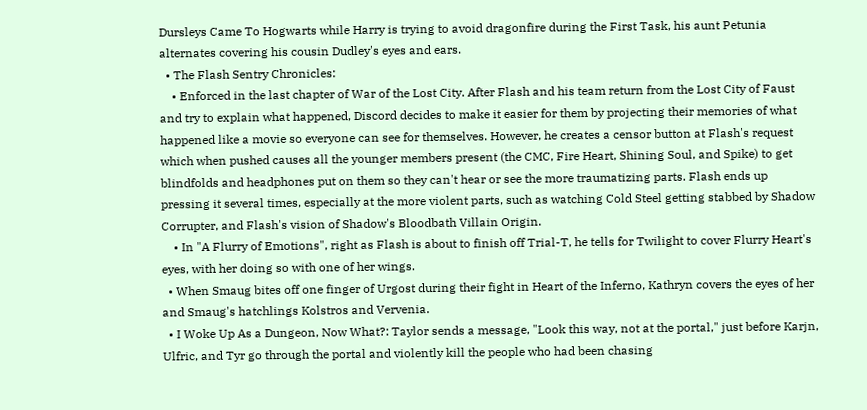Dursleys Came To Hogwarts while Harry is trying to avoid dragonfire during the First Task, his aunt Petunia alternates covering his cousin Dudley's eyes and ears.
  • The Flash Sentry Chronicles:
    • Enforced in the last chapter of War of the Lost City. After Flash and his team return from the Lost City of Faust and try to explain what happened, Discord decides to make it easier for them by projecting their memories of what happened like a movie so everyone can see for themselves. However, he creates a censor button at Flash's request which when pushed causes all the younger members present (the CMC, Fire Heart, Shining Soul, and Spike) to get blindfolds and headphones put on them so they can't hear or see the more traumatizing parts. Flash ends up pressing it several times, especially at the more violent parts, such as watching Cold Steel getting stabbed by Shadow Corrupter, and Flash's vision of Shadow's Bloodbath Villain Origin.
    • In "A Flurry of Emotions", right as Flash is about to finish off Trial-T, he tells for Twilight to cover Flurry Heart's eyes, with her doing so with one of her wings.
  • When Smaug bites off one finger of Urgost during their fight in Heart of the Inferno, Kathryn covers the eyes of her and Smaug's hatchlings Kolstros and Vervenia.
  • I Woke Up As a Dungeon, Now What?: Taylor sends a message, "Look this way, not at the portal," just before Karjn, Ulfric, and Tyr go through the portal and violently kill the people who had been chasing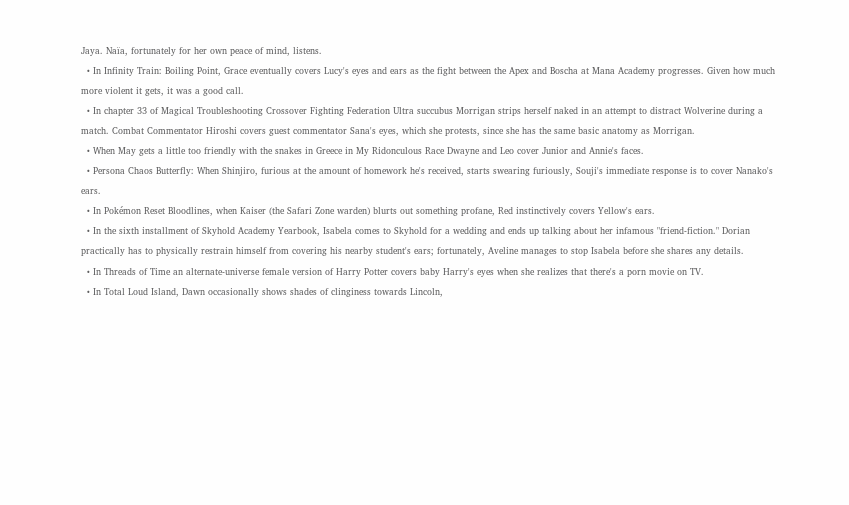Jaya. Naïa, fortunately for her own peace of mind, listens.
  • In Infinity Train: Boiling Point, Grace eventually covers Lucy's eyes and ears as the fight between the Apex and Boscha at Mana Academy progresses. Given how much more violent it gets, it was a good call.
  • In chapter 33 of Magical Troubleshooting Crossover Fighting Federation Ultra succubus Morrigan strips herself naked in an attempt to distract Wolverine during a match. Combat Commentator Hiroshi covers guest commentator Sana's eyes, which she protests, since she has the same basic anatomy as Morrigan.
  • When May gets a little too friendly with the snakes in Greece in My Ridonculous Race Dwayne and Leo cover Junior and Annie's faces.
  • Persona Chaos Butterfly: When Shinjiro, furious at the amount of homework he's received, starts swearing furiously, Souji's immediate response is to cover Nanako's ears.
  • In Pokémon Reset Bloodlines, when Kaiser (the Safari Zone warden) blurts out something profane, Red instinctively covers Yellow's ears.
  • In the sixth installment of Skyhold Academy Yearbook, Isabela comes to Skyhold for a wedding and ends up talking about her infamous "friend-fiction." Dorian practically has to physically restrain himself from covering his nearby student's ears; fortunately, Aveline manages to stop Isabela before she shares any details.
  • In Threads of Time an alternate-universe female version of Harry Potter covers baby Harry's eyes when she realizes that there's a porn movie on TV.
  • In Total Loud Island, Dawn occasionally shows shades of clinginess towards Lincoln,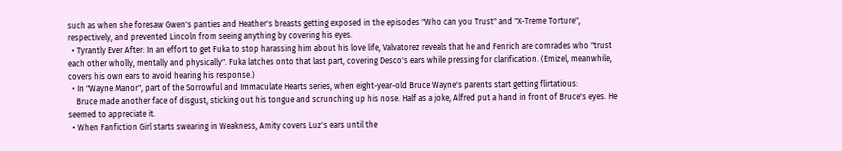such as when she foresaw Gwen's panties and Heather's breasts getting exposed in the episodes "Who can you Trust" and "X-Treme Torture", respectively, and prevented Lincoln from seeing anything by covering his eyes.
  • Tyrantly Ever After: In an effort to get Fuka to stop harassing him about his love life, Valvatorez reveals that he and Fenrich are comrades who "trust each other wholly, mentally and physically". Fuka latches onto that last part, covering Desco's ears while pressing for clarification. (Emizel, meanwhile, covers his own ears to avoid hearing his response.)
  • In "Wayne Manor", part of the Sorrowful and Immaculate Hearts series, when eight-year-old Bruce Wayne's parents start getting flirtatious:
    Bruce made another face of disgust, sticking out his tongue and scrunching up his nose. Half as a joke, Alfred put a hand in front of Bruce's eyes. He seemed to appreciate it.
  • When Fanfiction Girl starts swearing in Weakness, Amity covers Luz's ears until the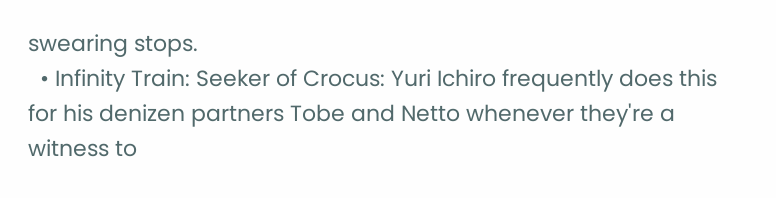swearing stops.
  • Infinity Train: Seeker of Crocus: Yuri Ichiro frequently does this for his denizen partners Tobe and Netto whenever they're a witness to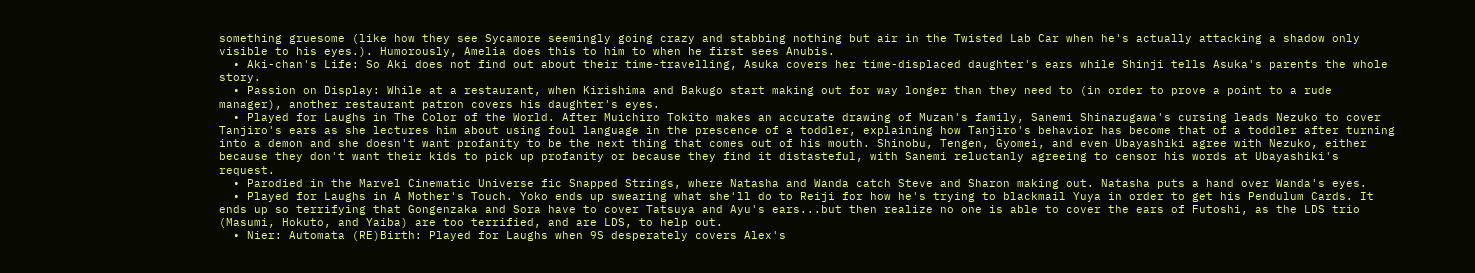something gruesome (like how they see Sycamore seemingly going crazy and stabbing nothing but air in the Twisted Lab Car when he's actually attacking a shadow only visible to his eyes.). Humorously, Amelia does this to him to when he first sees Anubis.
  • Aki-chan's Life: So Aki does not find out about their time-travelling, Asuka covers her time-displaced daughter's ears while Shinji tells Asuka's parents the whole story.
  • Passion on Display: While at a restaurant, when Kirishima and Bakugo start making out for way longer than they need to (in order to prove a point to a rude manager), another restaurant patron covers his daughter's eyes.
  • Played for Laughs in The Color of the World. After Muichiro Tokito makes an accurate drawing of Muzan's family, Sanemi Shinazugawa's cursing leads Nezuko to cover Tanjiro's ears as she lectures him about using foul language in the prescence of a toddler, explaining how Tanjiro's behavior has become that of a toddler after turning into a demon and she doesn't want profanity to be the next thing that comes out of his mouth. Shinobu, Tengen, Gyomei, and even Ubayashiki agree with Nezuko, either because they don't want their kids to pick up profanity or because they find it distasteful, with Sanemi reluctanly agreeing to censor his words at Ubayashiki's request.
  • Parodied in the Marvel Cinematic Universe fic Snapped Strings, where Natasha and Wanda catch Steve and Sharon making out. Natasha puts a hand over Wanda's eyes.
  • Played for Laughs in A Mother's Touch. Yoko ends up swearing what she'll do to Reiji for how he's trying to blackmail Yuya in order to get his Pendulum Cards. It ends up so terrifying that Gongenzaka and Sora have to cover Tatsuya and Ayu's ears...but then realize no one is able to cover the ears of Futoshi, as the LDS trio (Masumi, Hokuto, and Yaiba) are too terrified, and are LDS, to help out.
  • Nier: Automata (RE)Birth: Played for Laughs when 9S desperately covers Alex's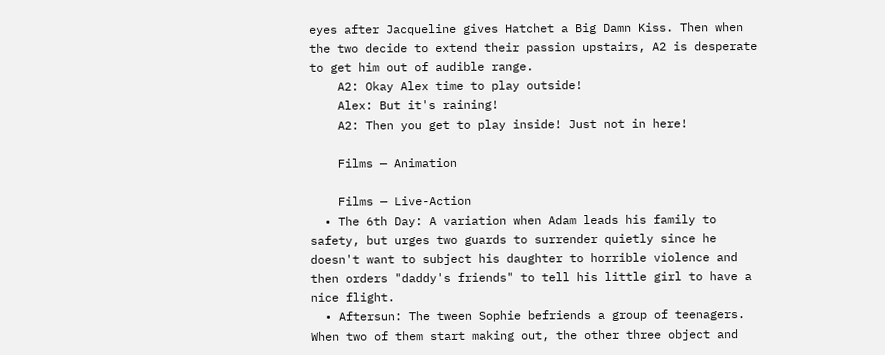eyes after Jacqueline gives Hatchet a Big Damn Kiss. Then when the two decide to extend their passion upstairs, A2 is desperate to get him out of audible range.
    A2: Okay Alex time to play outside!
    Alex: But it's raining!
    A2: Then you get to play inside! Just not in here!

    Films — Animation

    Films — Live-Action
  • The 6th Day: A variation when Adam leads his family to safety, but urges two guards to surrender quietly since he doesn't want to subject his daughter to horrible violence and then orders "daddy's friends" to tell his little girl to have a nice flight.
  • Aftersun: The tween Sophie befriends a group of teenagers. When two of them start making out, the other three object and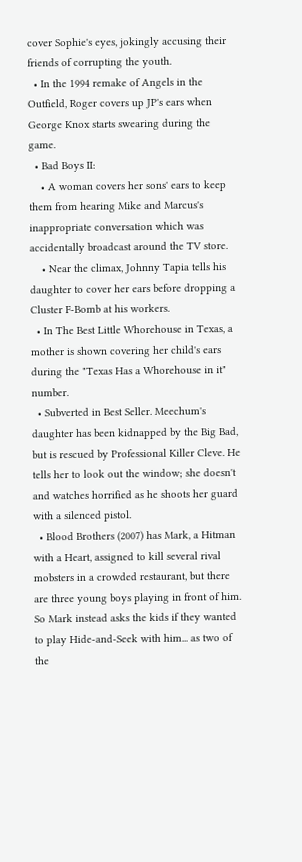cover Sophie's eyes, jokingly accusing their friends of corrupting the youth.
  • In the 1994 remake of Angels in the Outfield, Roger covers up JP's ears when George Knox starts swearing during the game.
  • Bad Boys II:
    • A woman covers her sons' ears to keep them from hearing Mike and Marcus's inappropriate conversation which was accidentally broadcast around the TV store.
    • Near the climax, Johnny Tapia tells his daughter to cover her ears before dropping a Cluster F-Bomb at his workers.
  • In The Best Little Whorehouse in Texas, a mother is shown covering her child's ears during the "Texas Has a Whorehouse in it" number.
  • Subverted in Best Seller. Meechum's daughter has been kidnapped by the Big Bad, but is rescued by Professional Killer Cleve. He tells her to look out the window; she doesn't and watches horrified as he shoots her guard with a silenced pistol.
  • Blood Brothers (2007) has Mark, a Hitman with a Heart, assigned to kill several rival mobsters in a crowded restaurant, but there are three young boys playing in front of him. So Mark instead asks the kids if they wanted to play Hide-and-Seek with him... as two of the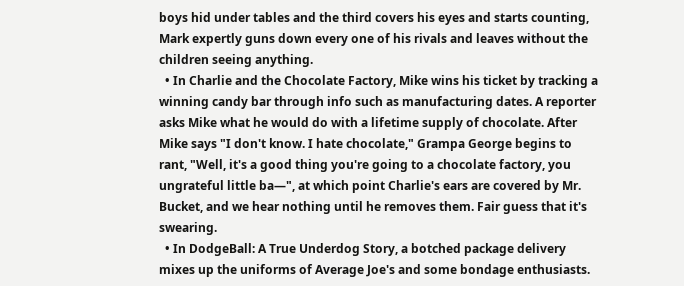boys hid under tables and the third covers his eyes and starts counting, Mark expertly guns down every one of his rivals and leaves without the children seeing anything.
  • In Charlie and the Chocolate Factory, Mike wins his ticket by tracking a winning candy bar through info such as manufacturing dates. A reporter asks Mike what he would do with a lifetime supply of chocolate. After Mike says "I don't know. I hate chocolate," Grampa George begins to rant, "Well, it's a good thing you're going to a chocolate factory, you ungrateful little ba—", at which point Charlie's ears are covered by Mr. Bucket, and we hear nothing until he removes them. Fair guess that it's swearing.
  • In DodgeBall: A True Underdog Story, a botched package delivery mixes up the uniforms of Average Joe's and some bondage enthusiasts.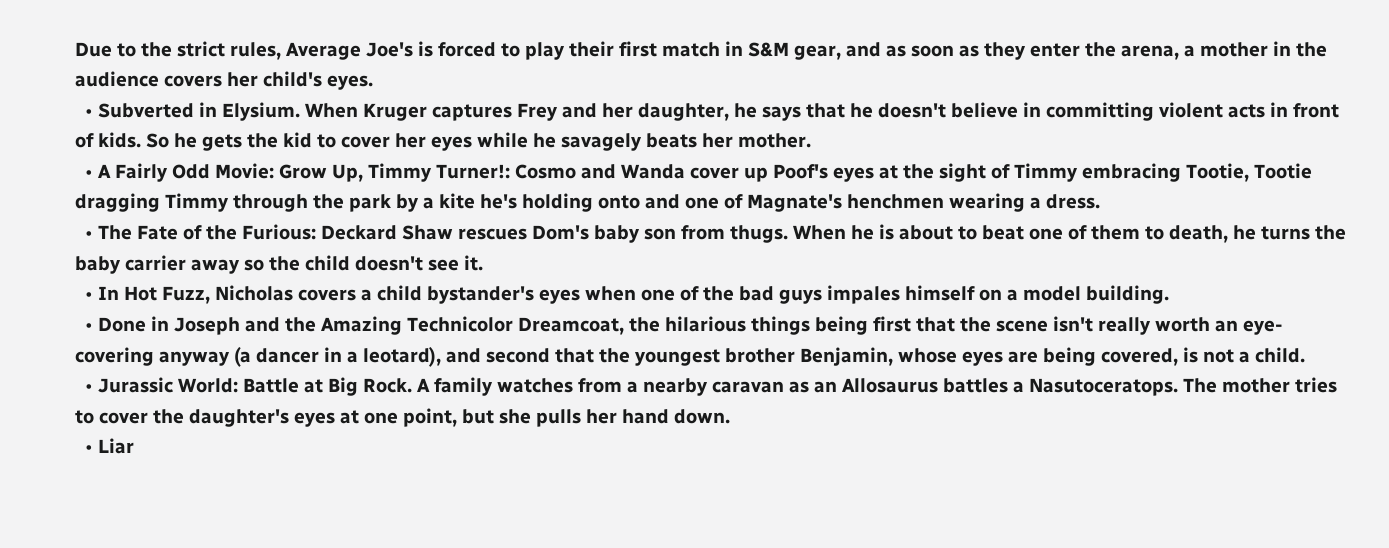Due to the strict rules, Average Joe's is forced to play their first match in S&M gear, and as soon as they enter the arena, a mother in the audience covers her child's eyes.
  • Subverted in Elysium. When Kruger captures Frey and her daughter, he says that he doesn't believe in committing violent acts in front of kids. So he gets the kid to cover her eyes while he savagely beats her mother.
  • A Fairly Odd Movie: Grow Up, Timmy Turner!: Cosmo and Wanda cover up Poof's eyes at the sight of Timmy embracing Tootie, Tootie dragging Timmy through the park by a kite he's holding onto and one of Magnate's henchmen wearing a dress.
  • The Fate of the Furious: Deckard Shaw rescues Dom's baby son from thugs. When he is about to beat one of them to death, he turns the baby carrier away so the child doesn't see it.
  • In Hot Fuzz, Nicholas covers a child bystander's eyes when one of the bad guys impales himself on a model building.
  • Done in Joseph and the Amazing Technicolor Dreamcoat, the hilarious things being first that the scene isn't really worth an eye-covering anyway (a dancer in a leotard), and second that the youngest brother Benjamin, whose eyes are being covered, is not a child.
  • Jurassic World: Battle at Big Rock. A family watches from a nearby caravan as an Allosaurus battles a Nasutoceratops. The mother tries to cover the daughter's eyes at one point, but she pulls her hand down.
  • Liar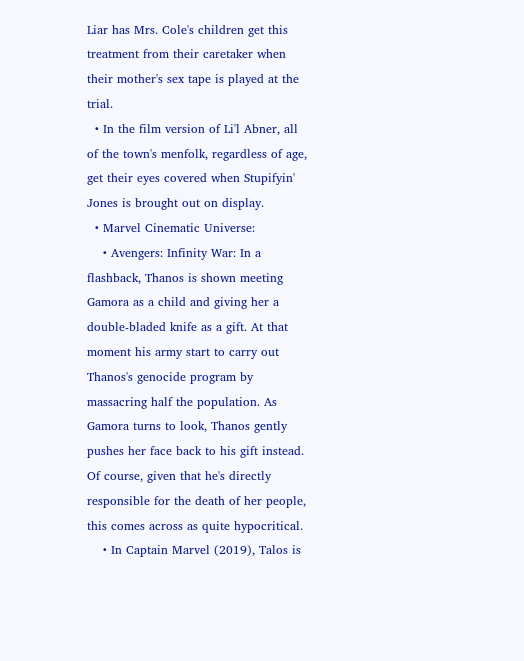Liar has Mrs. Cole's children get this treatment from their caretaker when their mother's sex tape is played at the trial.
  • In the film version of Li'l Abner, all of the town's menfolk, regardless of age, get their eyes covered when Stupifyin' Jones is brought out on display.
  • Marvel Cinematic Universe:
    • Avengers: Infinity War: In a flashback, Thanos is shown meeting Gamora as a child and giving her a double-bladed knife as a gift. At that moment his army start to carry out Thanos's genocide program by massacring half the population. As Gamora turns to look, Thanos gently pushes her face back to his gift instead. Of course, given that he's directly responsible for the death of her people, this comes across as quite hypocritical.
    • In Captain Marvel (2019), Talos is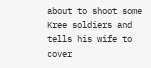about to shoot some Kree soldiers and tells his wife to cover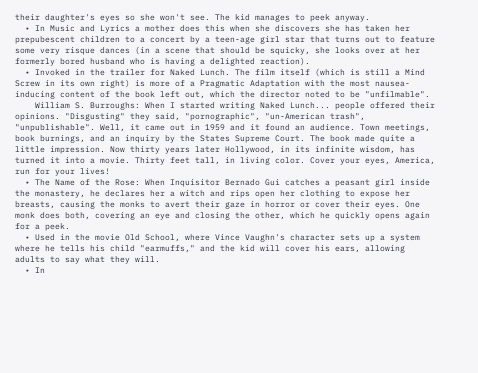their daughter's eyes so she won't see. The kid manages to peek anyway.
  • In Music and Lyrics a mother does this when she discovers she has taken her prepubescent children to a concert by a teen-age girl star that turns out to feature some very risque dances (in a scene that should be squicky, she looks over at her formerly bored husband who is having a delighted reaction).
  • Invoked in the trailer for Naked Lunch. The film itself (which is still a Mind Screw in its own right) is more of a Pragmatic Adaptation with the most nausea-inducing content of the book left out, which the director noted to be "unfilmable".
    William S. Burroughs: When I started writing Naked Lunch... people offered their opinions. "Disgusting" they said, "pornographic", "un-American trash", "unpublishable". Well, it came out in 1959 and it found an audience. Town meetings, book burnings, and an inquiry by the States Supreme Court. The book made quite a little impression. Now thirty years later Hollywood, in its infinite wisdom, has turned it into a movie. Thirty feet tall, in living color. Cover your eyes, America, run for your lives!
  • The Name of the Rose: When Inquisitor Bernado Gui catches a peasant girl inside the monastery, he declares her a witch and rips open her clothing to expose her breasts, causing the monks to avert their gaze in horror or cover their eyes. One monk does both, covering an eye and closing the other, which he quickly opens again for a peek.
  • Used in the movie Old School, where Vince Vaughn's character sets up a system where he tells his child "earmuffs," and the kid will cover his ears, allowing adults to say what they will.
  • In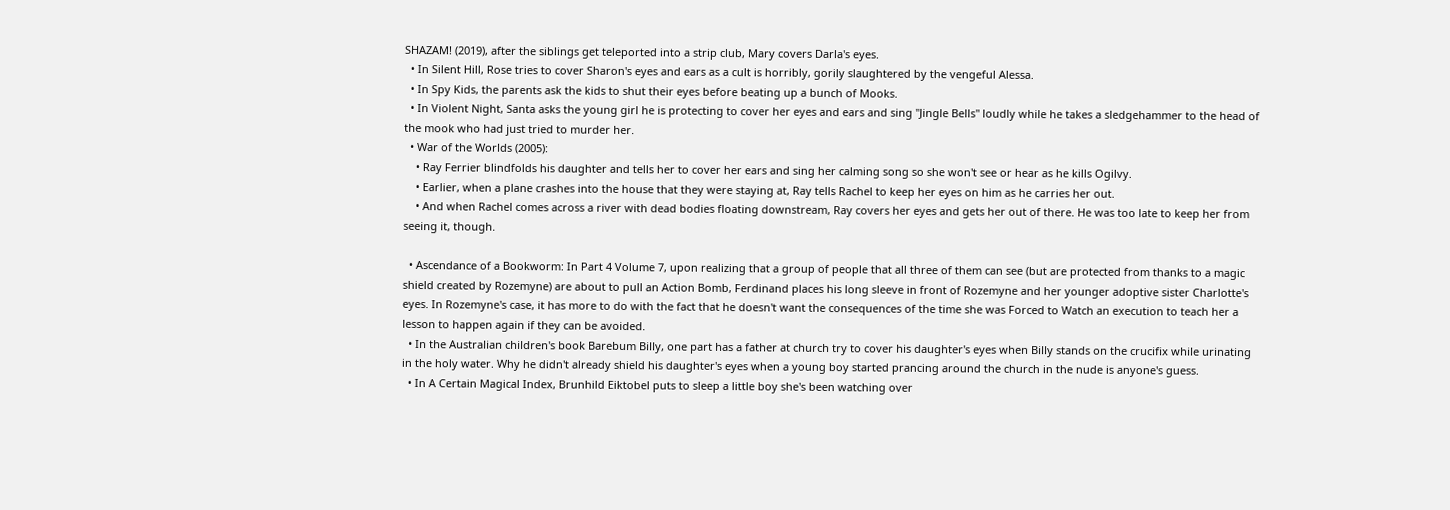SHAZAM! (2019), after the siblings get teleported into a strip club, Mary covers Darla's eyes.
  • In Silent Hill, Rose tries to cover Sharon's eyes and ears as a cult is horribly, gorily slaughtered by the vengeful Alessa.
  • In Spy Kids, the parents ask the kids to shut their eyes before beating up a bunch of Mooks.
  • In Violent Night, Santa asks the young girl he is protecting to cover her eyes and ears and sing "Jingle Bells" loudly while he takes a sledgehammer to the head of the mook who had just tried to murder her.
  • War of the Worlds (2005):
    • Ray Ferrier blindfolds his daughter and tells her to cover her ears and sing her calming song so she won't see or hear as he kills Ogilvy.
    • Earlier, when a plane crashes into the house that they were staying at, Ray tells Rachel to keep her eyes on him as he carries her out.
    • And when Rachel comes across a river with dead bodies floating downstream, Ray covers her eyes and gets her out of there. He was too late to keep her from seeing it, though.

  • Ascendance of a Bookworm: In Part 4 Volume 7, upon realizing that a group of people that all three of them can see (but are protected from thanks to a magic shield created by Rozemyne) are about to pull an Action Bomb, Ferdinand places his long sleeve in front of Rozemyne and her younger adoptive sister Charlotte's eyes. In Rozemyne's case, it has more to do with the fact that he doesn't want the consequences of the time she was Forced to Watch an execution to teach her a lesson to happen again if they can be avoided.
  • In the Australian children's book Barebum Billy, one part has a father at church try to cover his daughter's eyes when Billy stands on the crucifix while urinating in the holy water. Why he didn't already shield his daughter's eyes when a young boy started prancing around the church in the nude is anyone's guess.
  • In A Certain Magical Index, Brunhild Eiktobel puts to sleep a little boy she's been watching over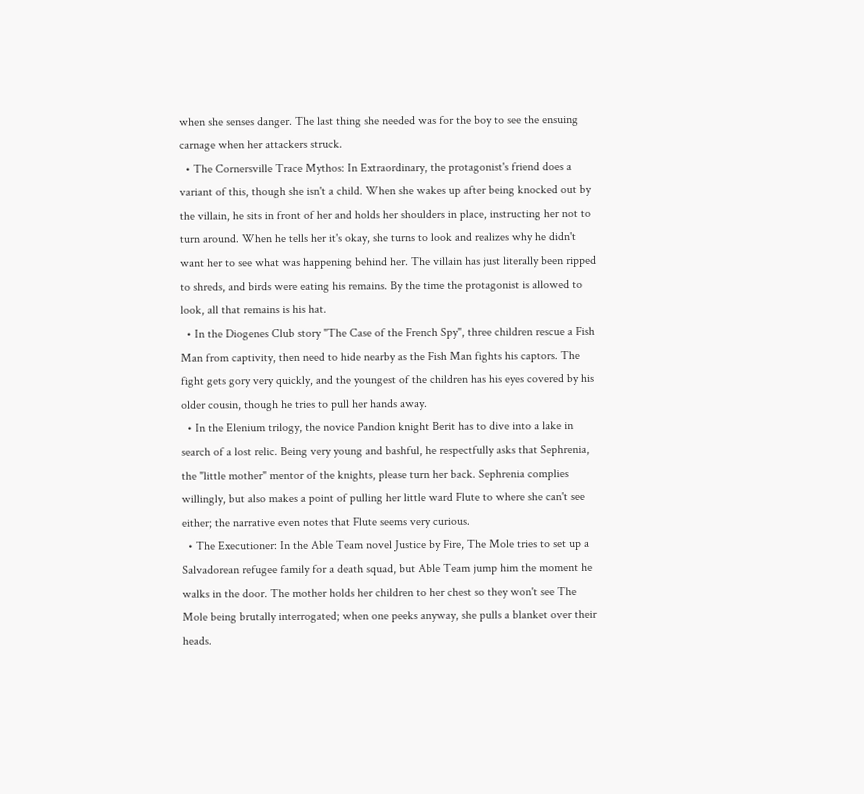when she senses danger. The last thing she needed was for the boy to see the ensuing carnage when her attackers struck.
  • The Cornersville Trace Mythos: In Extraordinary, the protagonist's friend does a variant of this, though she isn't a child. When she wakes up after being knocked out by the villain, he sits in front of her and holds her shoulders in place, instructing her not to turn around. When he tells her it's okay, she turns to look and realizes why he didn't want her to see what was happening behind her. The villain has just literally been ripped to shreds, and birds were eating his remains. By the time the protagonist is allowed to look, all that remains is his hat.
  • In the Diogenes Club story "The Case of the French Spy", three children rescue a Fish Man from captivity, then need to hide nearby as the Fish Man fights his captors. The fight gets gory very quickly, and the youngest of the children has his eyes covered by his older cousin, though he tries to pull her hands away.
  • In the Elenium trilogy, the novice Pandion knight Berit has to dive into a lake in search of a lost relic. Being very young and bashful, he respectfully asks that Sephrenia, the "little mother" mentor of the knights, please turn her back. Sephrenia complies willingly, but also makes a point of pulling her little ward Flute to where she can't see either; the narrative even notes that Flute seems very curious.
  • The Executioner: In the Able Team novel Justice by Fire, The Mole tries to set up a Salvadorean refugee family for a death squad, but Able Team jump him the moment he walks in the door. The mother holds her children to her chest so they won't see The Mole being brutally interrogated; when one peeks anyway, she pulls a blanket over their heads.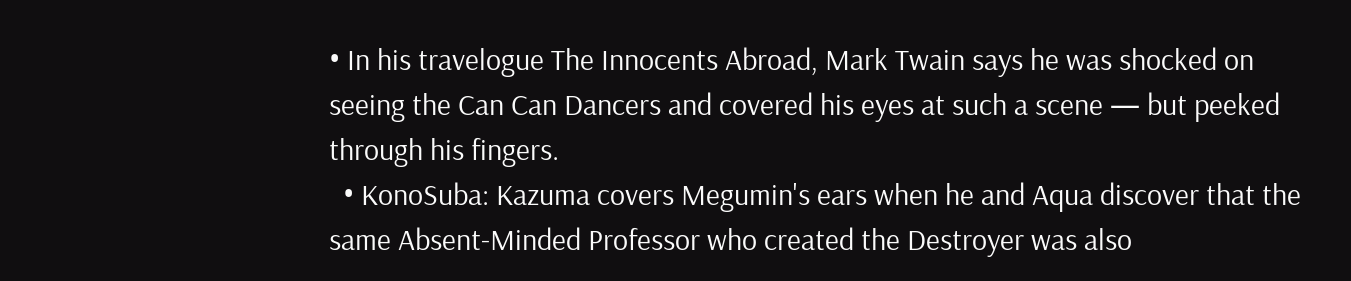• In his travelogue The Innocents Abroad, Mark Twain says he was shocked on seeing the Can Can Dancers and covered his eyes at such a scene — but peeked through his fingers.
  • KonoSuba: Kazuma covers Megumin's ears when he and Aqua discover that the same Absent-Minded Professor who created the Destroyer was also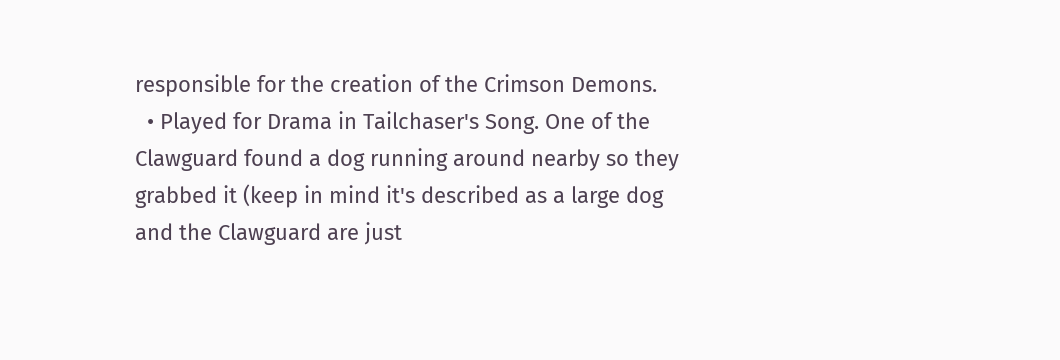responsible for the creation of the Crimson Demons.
  • Played for Drama in Tailchaser's Song. One of the Clawguard found a dog running around nearby so they grabbed it (keep in mind it's described as a large dog and the Clawguard are just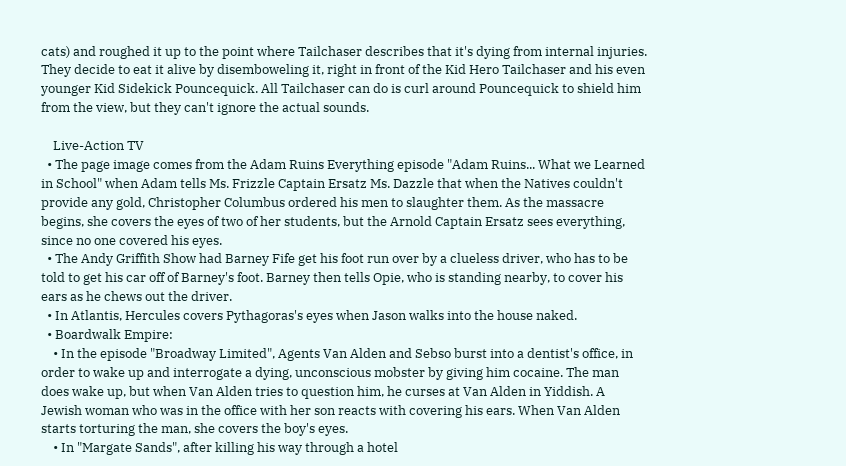cats) and roughed it up to the point where Tailchaser describes that it's dying from internal injuries. They decide to eat it alive by disemboweling it, right in front of the Kid Hero Tailchaser and his even younger Kid Sidekick Pouncequick. All Tailchaser can do is curl around Pouncequick to shield him from the view, but they can't ignore the actual sounds.

    Live-Action TV
  • The page image comes from the Adam Ruins Everything episode "Adam Ruins... What we Learned in School" when Adam tells Ms. Frizzle Captain Ersatz Ms. Dazzle that when the Natives couldn't provide any gold, Christopher Columbus ordered his men to slaughter them. As the massacre begins, she covers the eyes of two of her students, but the Arnold Captain Ersatz sees everything, since no one covered his eyes.
  • The Andy Griffith Show had Barney Fife get his foot run over by a clueless driver, who has to be told to get his car off of Barney's foot. Barney then tells Opie, who is standing nearby, to cover his ears as he chews out the driver.
  • In Atlantis, Hercules covers Pythagoras's eyes when Jason walks into the house naked.
  • Boardwalk Empire:
    • In the episode "Broadway Limited", Agents Van Alden and Sebso burst into a dentist's office, in order to wake up and interrogate a dying, unconscious mobster by giving him cocaine. The man does wake up, but when Van Alden tries to question him, he curses at Van Alden in Yiddish. A Jewish woman who was in the office with her son reacts with covering his ears. When Van Alden starts torturing the man, she covers the boy's eyes.
    • In "Margate Sands", after killing his way through a hotel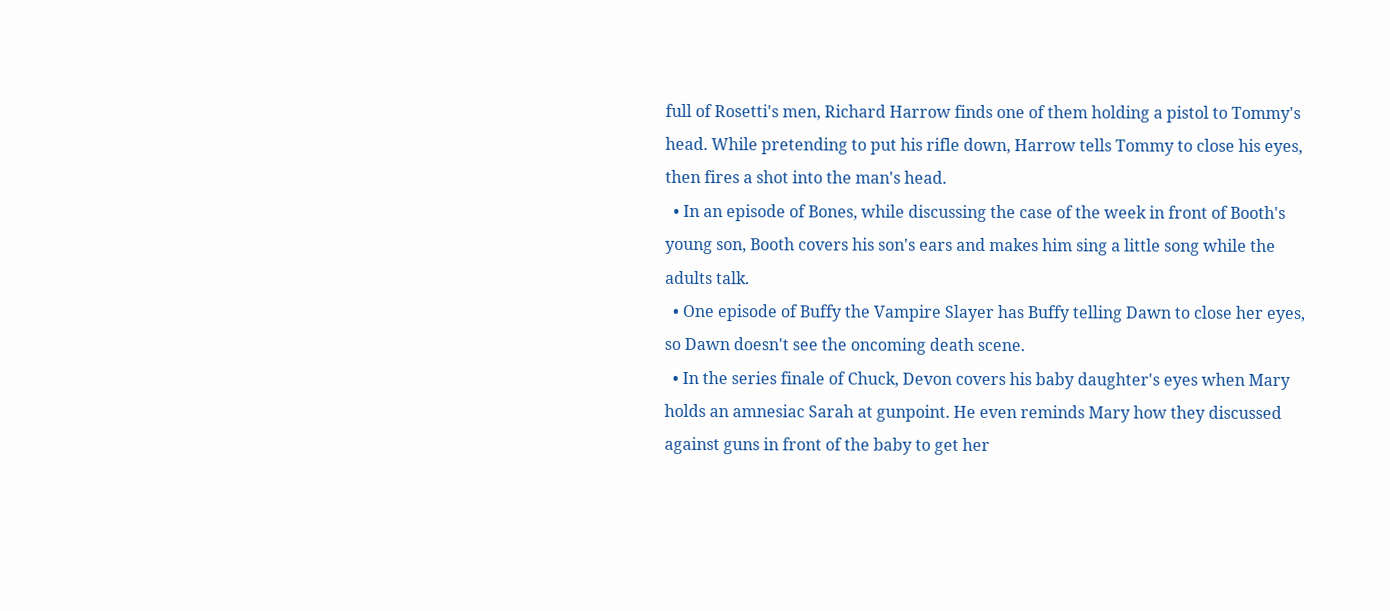full of Rosetti's men, Richard Harrow finds one of them holding a pistol to Tommy's head. While pretending to put his rifle down, Harrow tells Tommy to close his eyes, then fires a shot into the man's head.
  • In an episode of Bones, while discussing the case of the week in front of Booth's young son, Booth covers his son's ears and makes him sing a little song while the adults talk.
  • One episode of Buffy the Vampire Slayer has Buffy telling Dawn to close her eyes, so Dawn doesn't see the oncoming death scene.
  • In the series finale of Chuck, Devon covers his baby daughter's eyes when Mary holds an amnesiac Sarah at gunpoint. He even reminds Mary how they discussed against guns in front of the baby to get her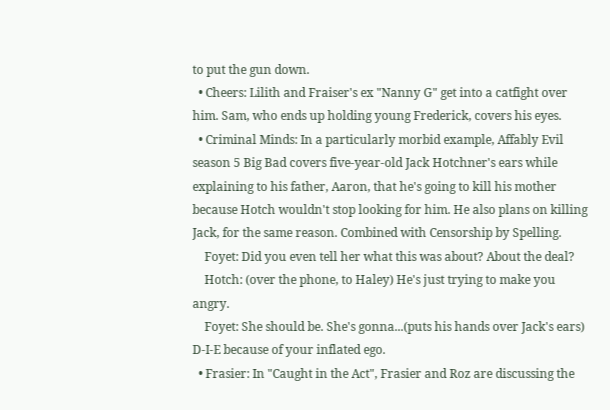to put the gun down.
  • Cheers: Lilith and Fraiser's ex "Nanny G" get into a catfight over him. Sam, who ends up holding young Frederick, covers his eyes.
  • Criminal Minds: In a particularly morbid example, Affably Evil season 5 Big Bad covers five-year-old Jack Hotchner's ears while explaining to his father, Aaron, that he's going to kill his mother because Hotch wouldn't stop looking for him. He also plans on killing Jack, for the same reason. Combined with Censorship by Spelling.
    Foyet: Did you even tell her what this was about? About the deal?
    Hotch: (over the phone, to Haley) He's just trying to make you angry.
    Foyet: She should be. She's gonna...(puts his hands over Jack's ears) D-I-E because of your inflated ego.
  • Frasier: In "Caught in the Act", Frasier and Roz are discussing the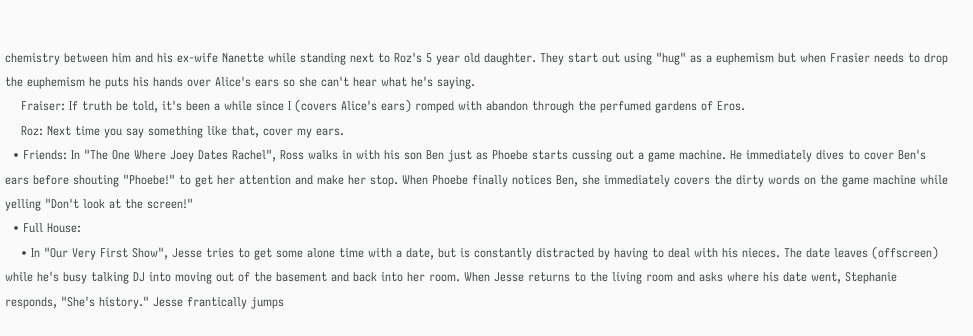chemistry between him and his ex-wife Nanette while standing next to Roz's 5 year old daughter. They start out using "hug" as a euphemism but when Frasier needs to drop the euphemism he puts his hands over Alice's ears so she can't hear what he's saying.
    Fraiser: If truth be told, it's been a while since I (covers Alice's ears) romped with abandon through the perfumed gardens of Eros.
    Roz: Next time you say something like that, cover my ears.
  • Friends: In "The One Where Joey Dates Rachel", Ross walks in with his son Ben just as Phoebe starts cussing out a game machine. He immediately dives to cover Ben's ears before shouting "Phoebe!" to get her attention and make her stop. When Phoebe finally notices Ben, she immediately covers the dirty words on the game machine while yelling "Don't look at the screen!"
  • Full House:
    • In "Our Very First Show", Jesse tries to get some alone time with a date, but is constantly distracted by having to deal with his nieces. The date leaves (offscreen) while he's busy talking DJ into moving out of the basement and back into her room. When Jesse returns to the living room and asks where his date went, Stephanie responds, "She's history." Jesse frantically jumps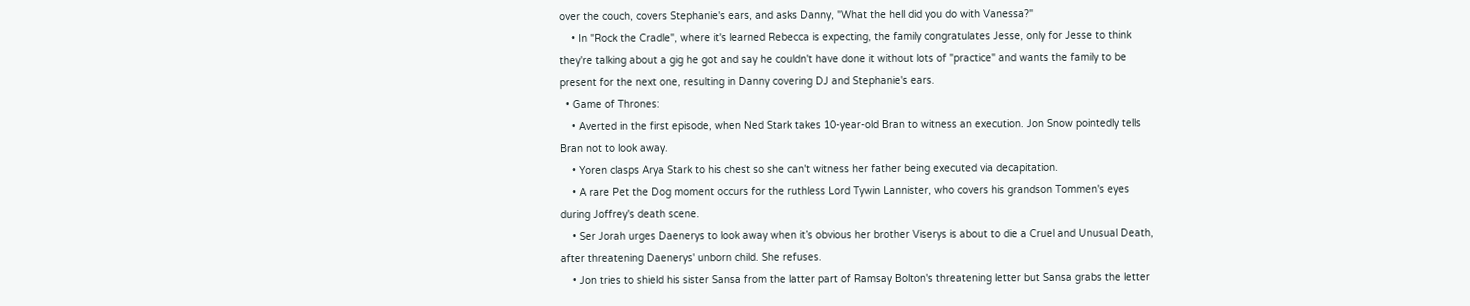over the couch, covers Stephanie's ears, and asks Danny, "What the hell did you do with Vanessa?"
    • In "Rock the Cradle", where it's learned Rebecca is expecting, the family congratulates Jesse, only for Jesse to think they're talking about a gig he got and say he couldn't have done it without lots of "practice" and wants the family to be present for the next one, resulting in Danny covering DJ and Stephanie's ears.
  • Game of Thrones:
    • Averted in the first episode, when Ned Stark takes 10-year-old Bran to witness an execution. Jon Snow pointedly tells Bran not to look away.
    • Yoren clasps Arya Stark to his chest so she can't witness her father being executed via decapitation.
    • A rare Pet the Dog moment occurs for the ruthless Lord Tywin Lannister, who covers his grandson Tommen's eyes during Joffrey's death scene.
    • Ser Jorah urges Daenerys to look away when it’s obvious her brother Viserys is about to die a Cruel and Unusual Death, after threatening Daenerys' unborn child. She refuses.
    • Jon tries to shield his sister Sansa from the latter part of Ramsay Bolton's threatening letter but Sansa grabs the letter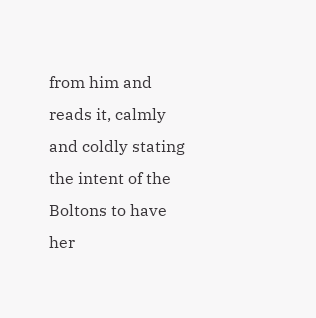from him and reads it, calmly and coldly stating the intent of the Boltons to have her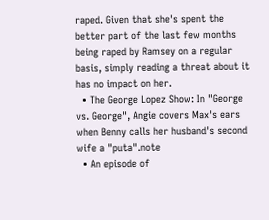raped. Given that she's spent the better part of the last few months being raped by Ramsey on a regular basis, simply reading a threat about it has no impact on her.
  • The George Lopez Show: In "George vs. George", Angie covers Max's ears when Benny calls her husband's second wife a "puta".note
  • An episode of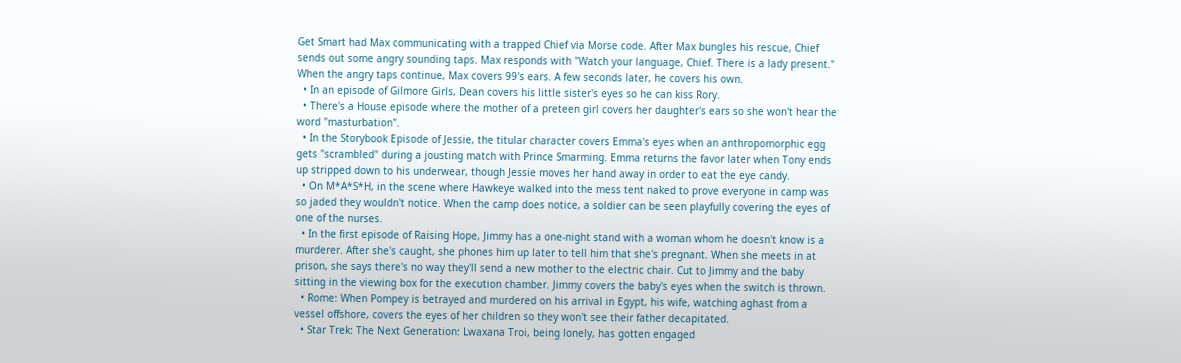Get Smart had Max communicating with a trapped Chief via Morse code. After Max bungles his rescue, Chief sends out some angry sounding taps. Max responds with "Watch your language, Chief. There is a lady present." When the angry taps continue, Max covers 99's ears. A few seconds later, he covers his own.
  • In an episode of Gilmore Girls, Dean covers his little sister's eyes so he can kiss Rory.
  • There's a House episode where the mother of a preteen girl covers her daughter's ears so she won't hear the word "masturbation".
  • In the Storybook Episode of Jessie, the titular character covers Emma's eyes when an anthropomorphic egg gets "scrambled" during a jousting match with Prince Smarming. Emma returns the favor later when Tony ends up stripped down to his underwear, though Jessie moves her hand away in order to eat the eye candy.
  • On M*A*S*H, in the scene where Hawkeye walked into the mess tent naked to prove everyone in camp was so jaded they wouldn't notice. When the camp does notice, a soldier can be seen playfully covering the eyes of one of the nurses.
  • In the first episode of Raising Hope, Jimmy has a one-night stand with a woman whom he doesn't know is a murderer. After she's caught, she phones him up later to tell him that she's pregnant. When she meets in at prison, she says there's no way they'll send a new mother to the electric chair. Cut to Jimmy and the baby sitting in the viewing box for the execution chamber. Jimmy covers the baby's eyes when the switch is thrown.
  • Rome: When Pompey is betrayed and murdered on his arrival in Egypt, his wife, watching aghast from a vessel offshore, covers the eyes of her children so they won't see their father decapitated.
  • Star Trek: The Next Generation: Lwaxana Troi, being lonely, has gotten engaged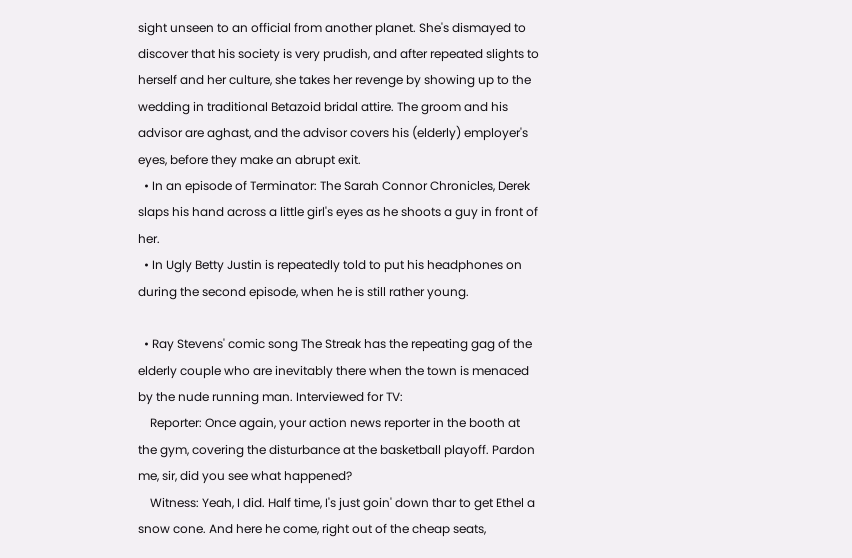sight unseen to an official from another planet. She's dismayed to discover that his society is very prudish, and after repeated slights to herself and her culture, she takes her revenge by showing up to the wedding in traditional Betazoid bridal attire. The groom and his advisor are aghast, and the advisor covers his (elderly) employer's eyes, before they make an abrupt exit.
  • In an episode of Terminator: The Sarah Connor Chronicles, Derek slaps his hand across a little girl's eyes as he shoots a guy in front of her.
  • In Ugly Betty Justin is repeatedly told to put his headphones on during the second episode, when he is still rather young.

  • Ray Stevens' comic song The Streak has the repeating gag of the elderly couple who are inevitably there when the town is menaced by the nude running man. Interviewed for TV:
    Reporter: Once again, your action news reporter in the booth at the gym, covering the disturbance at the basketball playoff. Pardon me, sir, did you see what happened?
    Witness: Yeah, I did. Half time, I's just goin' down thar to get Ethel a snow cone. And here he come, right out of the cheap seats,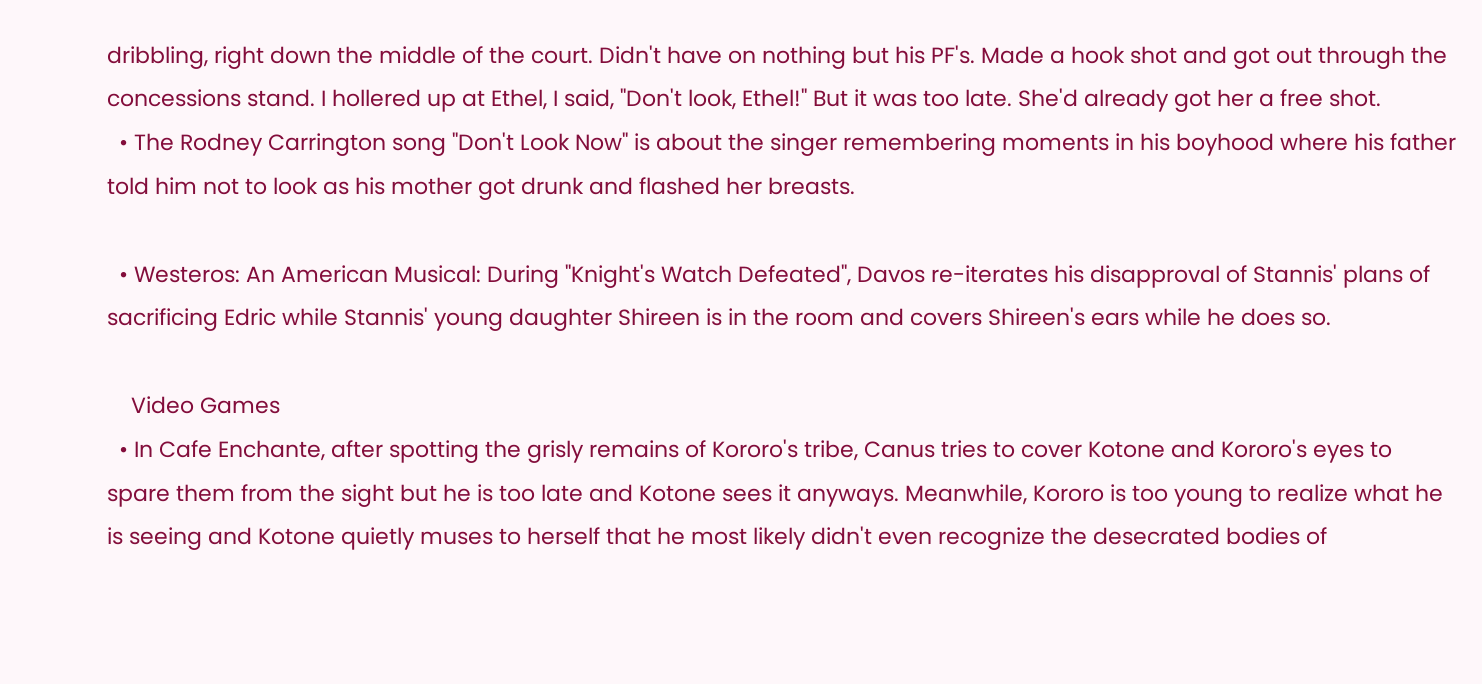dribbling, right down the middle of the court. Didn't have on nothing but his PF's. Made a hook shot and got out through the concessions stand. I hollered up at Ethel, I said, "Don't look, Ethel!" But it was too late. She'd already got her a free shot.
  • The Rodney Carrington song "Don't Look Now" is about the singer remembering moments in his boyhood where his father told him not to look as his mother got drunk and flashed her breasts.

  • Westeros: An American Musical: During "Knight's Watch Defeated", Davos re-iterates his disapproval of Stannis' plans of sacrificing Edric while Stannis' young daughter Shireen is in the room and covers Shireen's ears while he does so.

    Video Games
  • In Cafe Enchante, after spotting the grisly remains of Kororo's tribe, Canus tries to cover Kotone and Kororo's eyes to spare them from the sight but he is too late and Kotone sees it anyways. Meanwhile, Kororo is too young to realize what he is seeing and Kotone quietly muses to herself that he most likely didn't even recognize the desecrated bodies of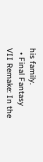his family.
  • Final Fantasy VII Remake: In the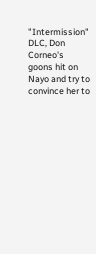"Intermission" DLC, Don Corneo's goons hit on Nayo and try to convince her to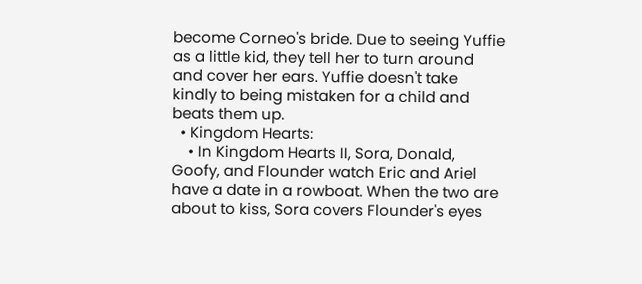become Corneo's bride. Due to seeing Yuffie as a little kid, they tell her to turn around and cover her ears. Yuffie doesn't take kindly to being mistaken for a child and beats them up.
  • Kingdom Hearts:
    • In Kingdom Hearts II, Sora, Donald, Goofy, and Flounder watch Eric and Ariel have a date in a rowboat. When the two are about to kiss, Sora covers Flounder's eyes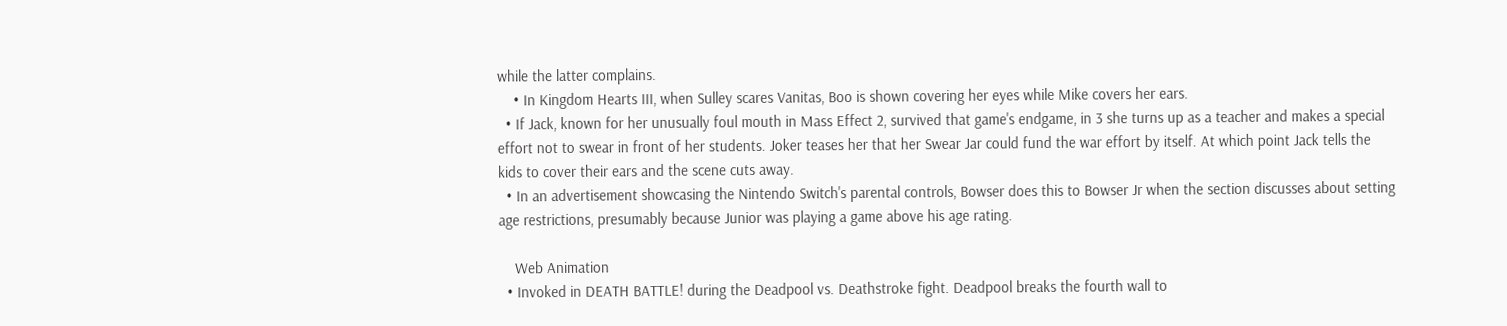while the latter complains.
    • In Kingdom Hearts III, when Sulley scares Vanitas, Boo is shown covering her eyes while Mike covers her ears.
  • If Jack, known for her unusually foul mouth in Mass Effect 2, survived that game's endgame, in 3 she turns up as a teacher and makes a special effort not to swear in front of her students. Joker teases her that her Swear Jar could fund the war effort by itself. At which point Jack tells the kids to cover their ears and the scene cuts away.
  • In an advertisement showcasing the Nintendo Switch's parental controls, Bowser does this to Bowser Jr when the section discusses about setting age restrictions, presumably because Junior was playing a game above his age rating.

    Web Animation
  • Invoked in DEATH BATTLE! during the Deadpool vs. Deathstroke fight. Deadpool breaks the fourth wall to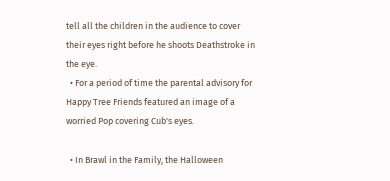tell all the children in the audience to cover their eyes right before he shoots Deathstroke in the eye.
  • For a period of time the parental advisory for Happy Tree Friends featured an image of a worried Pop covering Cub's eyes.

  • In Brawl in the Family, the Halloween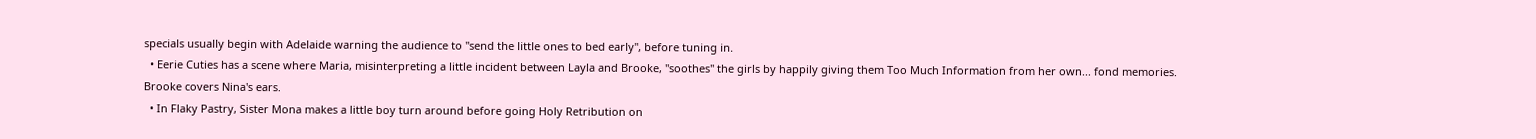specials usually begin with Adelaide warning the audience to "send the little ones to bed early", before tuning in.
  • Eerie Cuties has a scene where Maria, misinterpreting a little incident between Layla and Brooke, "soothes" the girls by happily giving them Too Much Information from her own... fond memories. Brooke covers Nina's ears.
  • In Flaky Pastry, Sister Mona makes a little boy turn around before going Holy Retribution on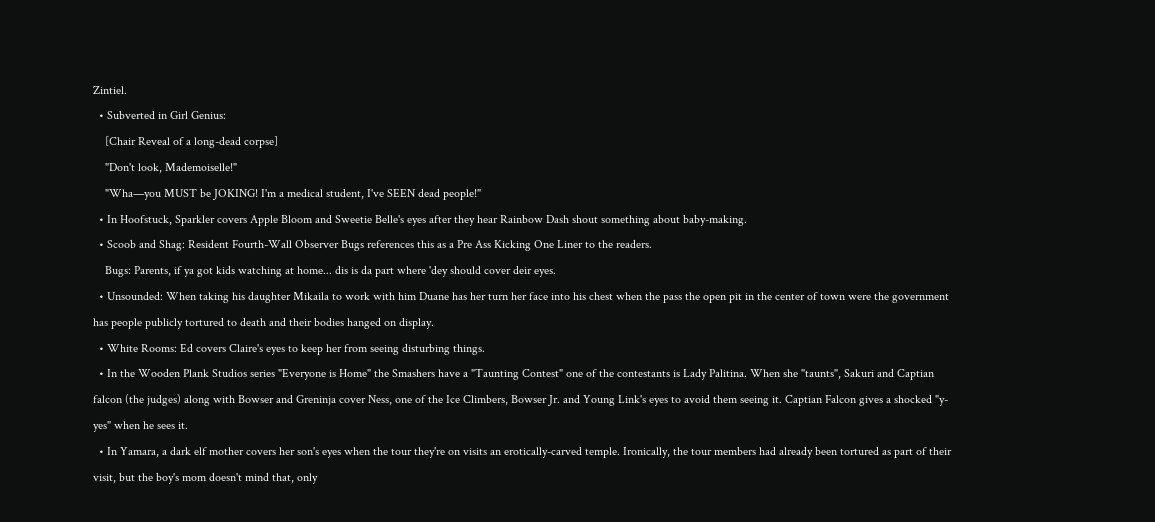Zintiel.
  • Subverted in Girl Genius:
    [Chair Reveal of a long-dead corpse]
    "Don't look, Mademoiselle!"
    "Wha—you MUST be JOKING! I'm a medical student, I've SEEN dead people!"
  • In Hoofstuck, Sparkler covers Apple Bloom and Sweetie Belle's eyes after they hear Rainbow Dash shout something about baby-making.
  • Scoob and Shag: Resident Fourth-Wall Observer Bugs references this as a Pre Ass Kicking One Liner to the readers.
    Bugs: Parents, if ya got kids watching at home... dis is da part where 'dey should cover deir eyes.
  • Unsounded: When taking his daughter Mikaila to work with him Duane has her turn her face into his chest when the pass the open pit in the center of town were the government has people publicly tortured to death and their bodies hanged on display.
  • White Rooms: Ed covers Claire's eyes to keep her from seeing disturbing things.
  • In the Wooden Plank Studios series "Everyone is Home" the Smashers have a "Taunting Contest" one of the contestants is Lady Palitina. When she "taunts", Sakuri and Captian falcon (the judges) along with Bowser and Greninja cover Ness, one of the Ice Climbers, Bowser Jr. and Young Link's eyes to avoid them seeing it. Captian Falcon gives a shocked "y-yes" when he sees it.
  • In Yamara, a dark elf mother covers her son's eyes when the tour they're on visits an erotically-carved temple. Ironically, the tour members had already been tortured as part of their visit, but the boy's mom doesn't mind that, only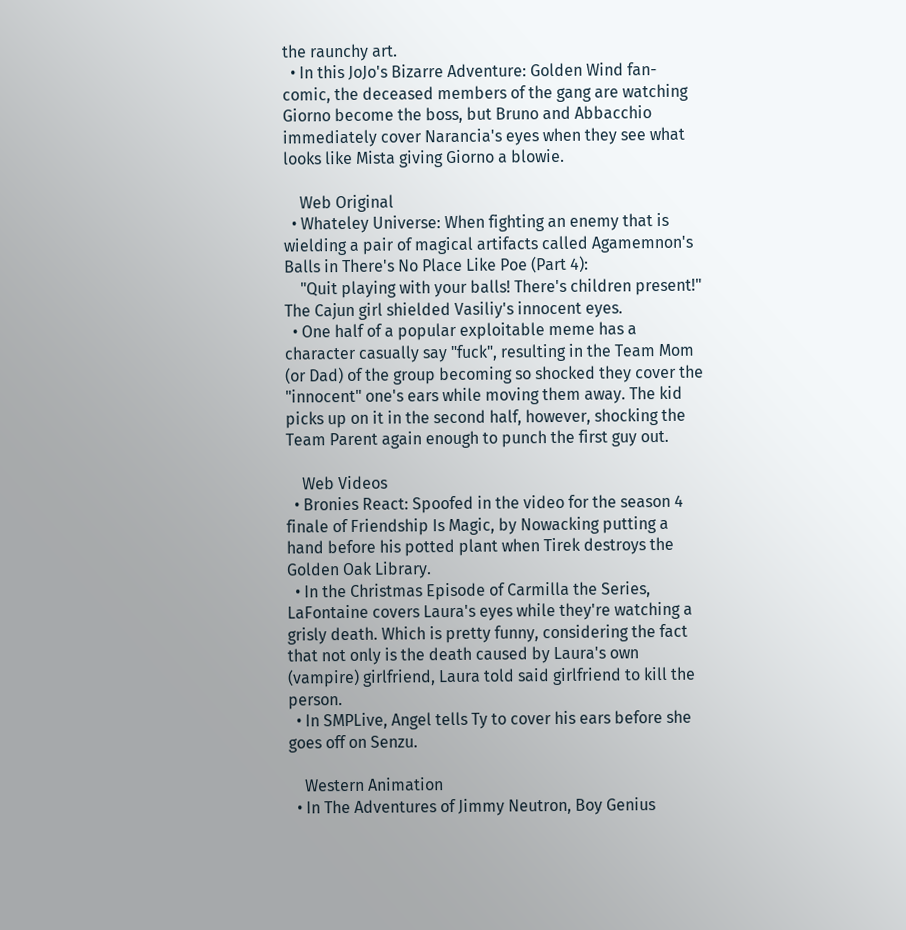the raunchy art.
  • In this JoJo's Bizarre Adventure: Golden Wind fan-comic, the deceased members of the gang are watching Giorno become the boss, but Bruno and Abbacchio immediately cover Narancia's eyes when they see what looks like Mista giving Giorno a blowie.

    Web Original
  • Whateley Universe: When fighting an enemy that is wielding a pair of magical artifacts called Agamemnon's Balls in There's No Place Like Poe (Part 4):
    "Quit playing with your balls! There's children present!" The Cajun girl shielded Vasiliy's innocent eyes.
  • One half of a popular exploitable meme has a character casually say "fuck", resulting in the Team Mom (or Dad) of the group becoming so shocked they cover the "innocent" one's ears while moving them away. The kid picks up on it in the second half, however, shocking the Team Parent again enough to punch the first guy out.

    Web Videos
  • Bronies React: Spoofed in the video for the season 4 finale of Friendship Is Magic, by Nowacking putting a hand before his potted plant when Tirek destroys the Golden Oak Library.
  • In the Christmas Episode of Carmilla the Series, LaFontaine covers Laura's eyes while they're watching a grisly death. Which is pretty funny, considering the fact that not only is the death caused by Laura's own (vampire) girlfriend, Laura told said girlfriend to kill the person.
  • In SMPLive, Angel tells Ty to cover his ears before she goes off on Senzu.

    Western Animation
  • In The Adventures of Jimmy Neutron, Boy Genius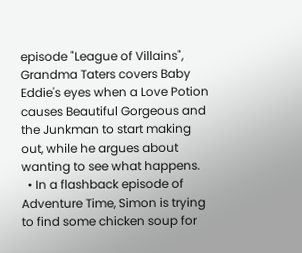episode "League of Villains", Grandma Taters covers Baby Eddie's eyes when a Love Potion causes Beautiful Gorgeous and the Junkman to start making out, while he argues about wanting to see what happens.
  • In a flashback episode of Adventure Time, Simon is trying to find some chicken soup for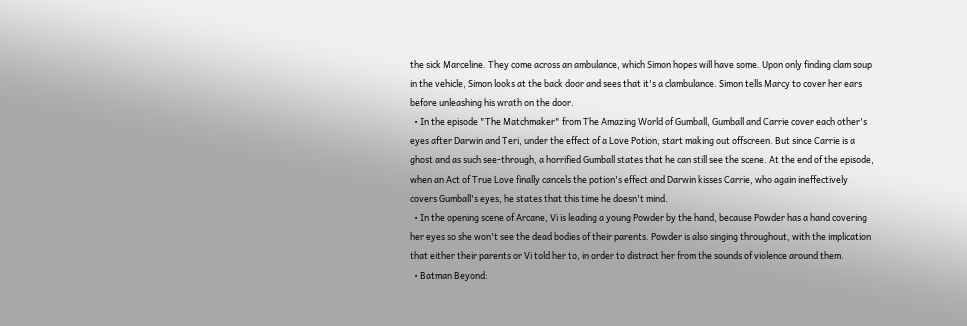the sick Marceline. They come across an ambulance, which Simon hopes will have some. Upon only finding clam soup in the vehicle, Simon looks at the back door and sees that it's a clambulance. Simon tells Marcy to cover her ears before unleashing his wrath on the door.
  • In the episode "The Matchmaker" from The Amazing World of Gumball, Gumball and Carrie cover each other's eyes after Darwin and Teri, under the effect of a Love Potion, start making out offscreen. But since Carrie is a ghost and as such see-through, a horrified Gumball states that he can still see the scene. At the end of the episode, when an Act of True Love finally cancels the potion's effect and Darwin kisses Carrie, who again ineffectively covers Gumball's eyes, he states that this time he doesn't mind.
  • In the opening scene of Arcane, Vi is leading a young Powder by the hand, because Powder has a hand covering her eyes so she won't see the dead bodies of their parents. Powder is also singing throughout, with the implication that either their parents or Vi told her to, in order to distract her from the sounds of violence around them.
  • Batman Beyond: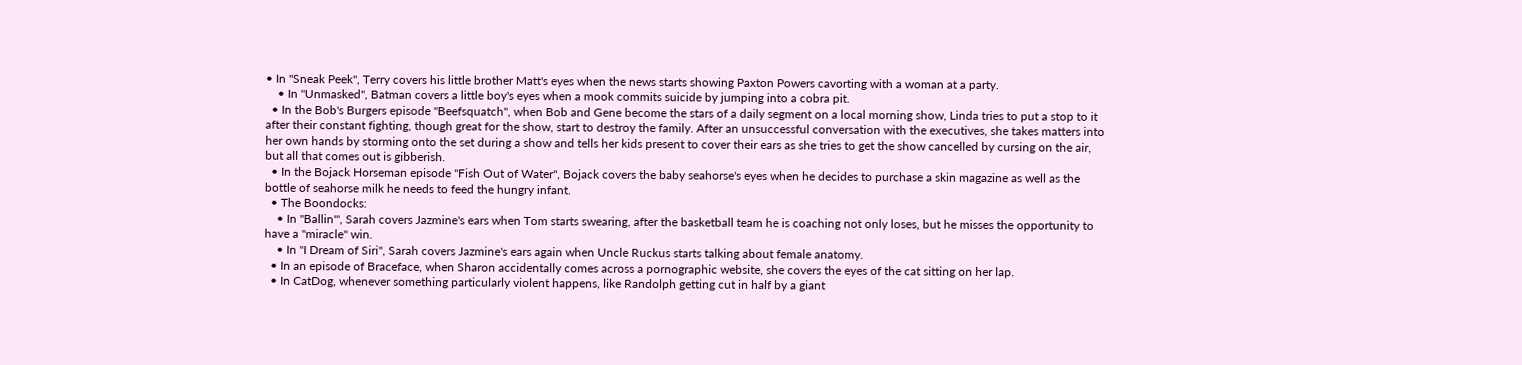• In "Sneak Peek", Terry covers his little brother Matt's eyes when the news starts showing Paxton Powers cavorting with a woman at a party.
    • In "Unmasked", Batman covers a little boy's eyes when a mook commits suicide by jumping into a cobra pit.
  • In the Bob's Burgers episode "Beefsquatch", when Bob and Gene become the stars of a daily segment on a local morning show, Linda tries to put a stop to it after their constant fighting, though great for the show, start to destroy the family. After an unsuccessful conversation with the executives, she takes matters into her own hands by storming onto the set during a show and tells her kids present to cover their ears as she tries to get the show cancelled by cursing on the air, but all that comes out is gibberish.
  • In the Bojack Horseman episode "Fish Out of Water", Bojack covers the baby seahorse's eyes when he decides to purchase a skin magazine as well as the bottle of seahorse milk he needs to feed the hungry infant.
  • The Boondocks:
    • In "Ballin'", Sarah covers Jazmine's ears when Tom starts swearing, after the basketball team he is coaching not only loses, but he misses the opportunity to have a "miracle" win.
    • In "I Dream of Siri", Sarah covers Jazmine's ears again when Uncle Ruckus starts talking about female anatomy.
  • In an episode of Braceface, when Sharon accidentally comes across a pornographic website, she covers the eyes of the cat sitting on her lap.
  • In CatDog, whenever something particularly violent happens, like Randolph getting cut in half by a giant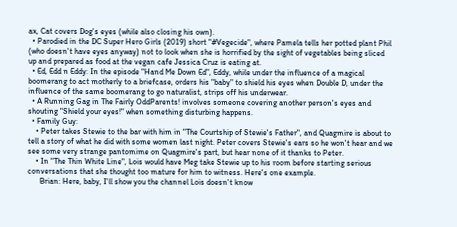ax, Cat covers Dog's eyes (while also closing his own).
  • Parodied in the DC Super Hero Girls (2019) short "#Vegecide", where Pamela tells her potted plant Phil (who doesn't have eyes anyway) not to look when she is horrified by the sight of vegetables being sliced up and prepared as food at the vegan cafe Jessica Cruz is eating at.
  • Ed, Edd n Eddy: In the episode "Hand Me Down Ed", Eddy, while under the influence of a magical boomerang to act motherly to a briefcase, orders his "baby" to shield his eyes when Double D, under the influence of the same boomerang to go naturalist, strips off his underwear.
  • A Running Gag in The Fairly OddParents! involves someone covering another person's eyes and shouting "Shield your eyes!" when something disturbing happens.
  • Family Guy:
    • Peter takes Stewie to the bar with him in "The Courtship of Stewie's Father", and Quagmire is about to tell a story of what he did with some women last night. Peter covers Stewie's ears so he won't hear and we see some very strange pantomime on Quagmire's part, but hear none of it thanks to Peter.
    • In "The Thin White Line", Lois would have Meg take Stewie up to his room before starting serious conversations that she thought too mature for him to witness. Here's one example.
      Brian: Here, baby, I'll show you the channel Lois doesn't know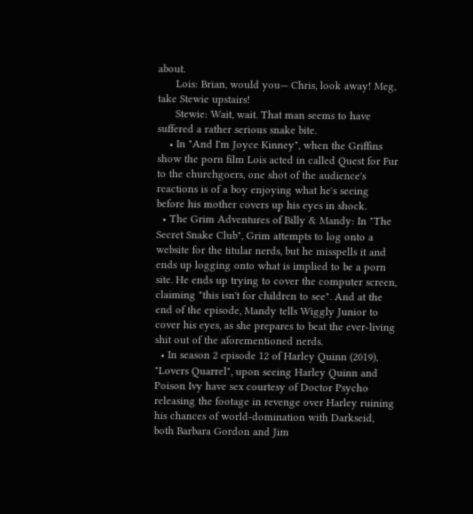about.
      Lois: Brian, would you— Chris, look away! Meg, take Stewie upstairs!
      Stewie: Wait, wait. That man seems to have suffered a rather serious snake bite.
    • In "And I'm Joyce Kinney", when the Griffins show the porn film Lois acted in called Quest for Fur to the churchgoers, one shot of the audience's reactions is of a boy enjoying what he's seeing before his mother covers up his eyes in shock.
  • The Grim Adventures of Billy & Mandy: In "The Secret Snake Club", Grim attempts to log onto a website for the titular nerds, but he misspells it and ends up logging onto what is implied to be a porn site. He ends up trying to cover the computer screen, claiming "this isn't for children to see". And at the end of the episode, Mandy tells Wiggly Junior to cover his eyes, as she prepares to beat the ever-living shit out of the aforementioned nerds.
  • In season 2 episode 12 of Harley Quinn (2019), "Lovers Quarrel", upon seeing Harley Quinn and Poison Ivy have sex courtesy of Doctor Psycho releasing the footage in revenge over Harley ruining his chances of world-domination with Darkseid, both Barbara Gordon and Jim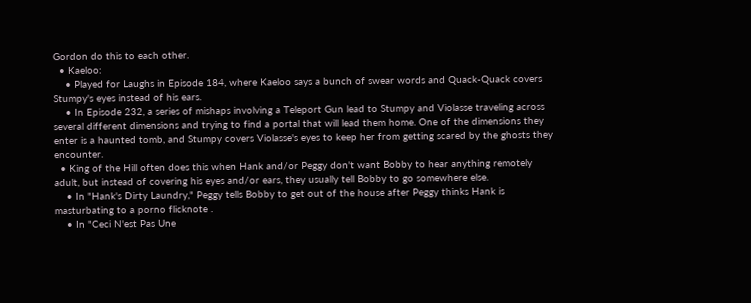Gordon do this to each other.
  • Kaeloo:
    • Played for Laughs in Episode 184, where Kaeloo says a bunch of swear words and Quack-Quack covers Stumpy's eyes instead of his ears.
    • In Episode 232, a series of mishaps involving a Teleport Gun lead to Stumpy and Violasse traveling across several different dimensions and trying to find a portal that will lead them home. One of the dimensions they enter is a haunted tomb, and Stumpy covers Violasse's eyes to keep her from getting scared by the ghosts they encounter.
  • King of the Hill often does this when Hank and/or Peggy don't want Bobby to hear anything remotely adult, but instead of covering his eyes and/or ears, they usually tell Bobby to go somewhere else.
    • In "Hank's Dirty Laundry," Peggy tells Bobby to get out of the house after Peggy thinks Hank is masturbating to a porno flicknote .
    • In "Ceci N'est Pas Une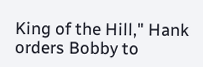King of the Hill," Hank orders Bobby to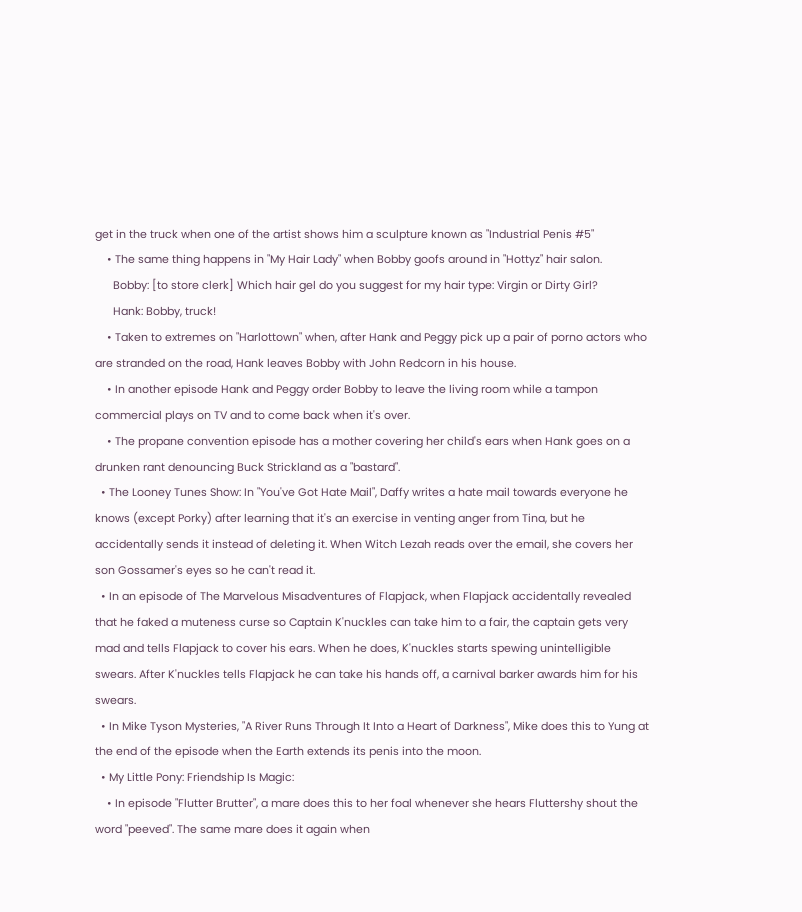get in the truck when one of the artist shows him a sculpture known as "Industrial Penis #5"
    • The same thing happens in "My Hair Lady" when Bobby goofs around in "Hottyz" hair salon.
      Bobby: [to store clerk] Which hair gel do you suggest for my hair type: Virgin or Dirty Girl?
      Hank: Bobby, truck!
    • Taken to extremes on "Harlottown" when, after Hank and Peggy pick up a pair of porno actors who are stranded on the road, Hank leaves Bobby with John Redcorn in his house.
    • In another episode Hank and Peggy order Bobby to leave the living room while a tampon commercial plays on TV and to come back when it's over.
    • The propane convention episode has a mother covering her child's ears when Hank goes on a drunken rant denouncing Buck Strickland as a "bastard".
  • The Looney Tunes Show: In "You've Got Hate Mail", Daffy writes a hate mail towards everyone he knows (except Porky) after learning that it's an exercise in venting anger from Tina, but he accidentally sends it instead of deleting it. When Witch Lezah reads over the email, she covers her son Gossamer's eyes so he can't read it.
  • In an episode of The Marvelous Misadventures of Flapjack, when Flapjack accidentally revealed that he faked a muteness curse so Captain K'nuckles can take him to a fair, the captain gets very mad and tells Flapjack to cover his ears. When he does, K'nuckles starts spewing unintelligible swears. After K'nuckles tells Flapjack he can take his hands off, a carnival barker awards him for his swears.
  • In Mike Tyson Mysteries, "A River Runs Through It Into a Heart of Darkness", Mike does this to Yung at the end of the episode when the Earth extends its penis into the moon.
  • My Little Pony: Friendship Is Magic:
    • In episode "Flutter Brutter", a mare does this to her foal whenever she hears Fluttershy shout the word "peeved". The same mare does it again when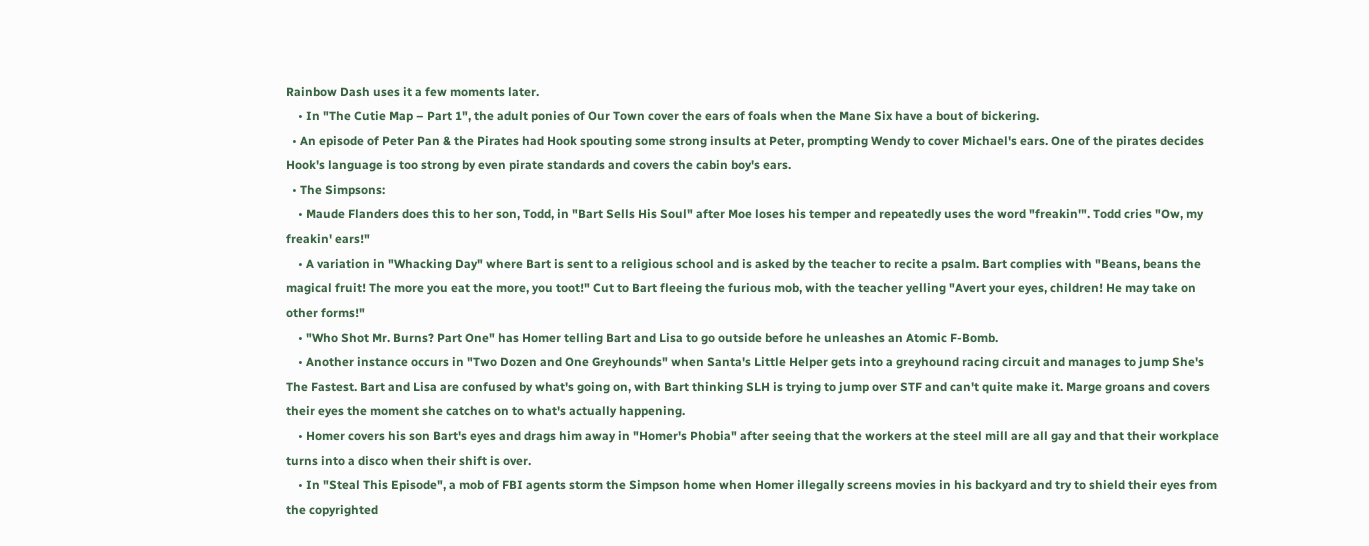Rainbow Dash uses it a few moments later.
    • In "The Cutie Map – Part 1", the adult ponies of Our Town cover the ears of foals when the Mane Six have a bout of bickering.
  • An episode of Peter Pan & the Pirates had Hook spouting some strong insults at Peter, prompting Wendy to cover Michael's ears. One of the pirates decides Hook's language is too strong by even pirate standards and covers the cabin boy's ears.
  • The Simpsons:
    • Maude Flanders does this to her son, Todd, in "Bart Sells His Soul" after Moe loses his temper and repeatedly uses the word "freakin'". Todd cries "Ow, my freakin' ears!"
    • A variation in "Whacking Day" where Bart is sent to a religious school and is asked by the teacher to recite a psalm. Bart complies with "Beans, beans the magical fruit! The more you eat the more, you toot!" Cut to Bart fleeing the furious mob, with the teacher yelling "Avert your eyes, children! He may take on other forms!"
    • "Who Shot Mr. Burns? Part One" has Homer telling Bart and Lisa to go outside before he unleashes an Atomic F-Bomb.
    • Another instance occurs in "Two Dozen and One Greyhounds" when Santa's Little Helper gets into a greyhound racing circuit and manages to jump She's The Fastest. Bart and Lisa are confused by what's going on, with Bart thinking SLH is trying to jump over STF and can't quite make it. Marge groans and covers their eyes the moment she catches on to what's actually happening.
    • Homer covers his son Bart's eyes and drags him away in "Homer's Phobia" after seeing that the workers at the steel mill are all gay and that their workplace turns into a disco when their shift is over.
    • In "Steal This Episode", a mob of FBI agents storm the Simpson home when Homer illegally screens movies in his backyard and try to shield their eyes from the copyrighted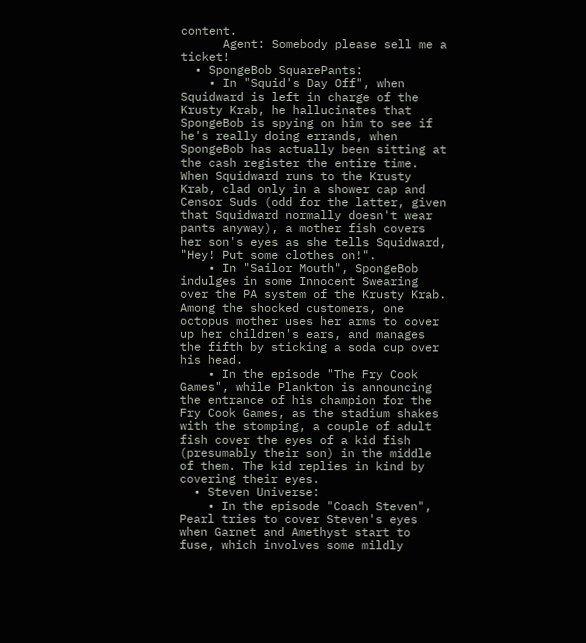content.
      Agent: Somebody please sell me a ticket!
  • SpongeBob SquarePants:
    • In "Squid's Day Off", when Squidward is left in charge of the Krusty Krab, he hallucinates that SpongeBob is spying on him to see if he's really doing errands, when SpongeBob has actually been sitting at the cash register the entire time. When Squidward runs to the Krusty Krab, clad only in a shower cap and Censor Suds (odd for the latter, given that Squidward normally doesn't wear pants anyway), a mother fish covers her son's eyes as she tells Squidward, "Hey! Put some clothes on!".
    • In "Sailor Mouth", SpongeBob indulges in some Innocent Swearing over the PA system of the Krusty Krab. Among the shocked customers, one octopus mother uses her arms to cover up her children's ears, and manages the fifth by sticking a soda cup over his head.
    • In the episode "The Fry Cook Games", while Plankton is announcing the entrance of his champion for the Fry Cook Games, as the stadium shakes with the stomping, a couple of adult fish cover the eyes of a kid fish (presumably their son) in the middle of them. The kid replies in kind by covering their eyes.
  • Steven Universe:
    • In the episode "Coach Steven", Pearl tries to cover Steven's eyes when Garnet and Amethyst start to fuse, which involves some mildly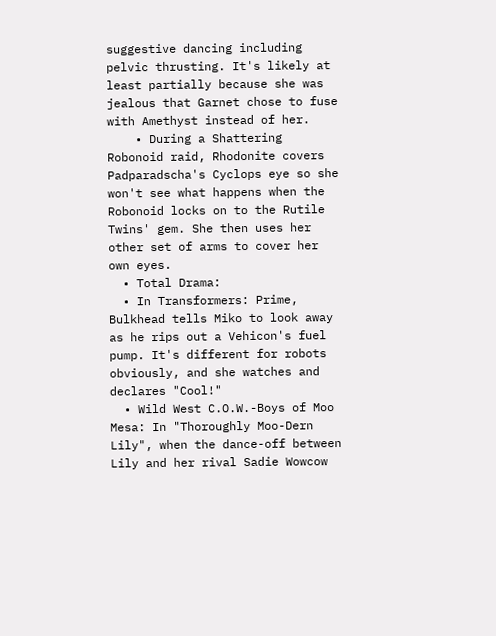suggestive dancing including pelvic thrusting. It's likely at least partially because she was jealous that Garnet chose to fuse with Amethyst instead of her.
    • During a Shattering Robonoid raid, Rhodonite covers Padparadscha's Cyclops eye so she won't see what happens when the Robonoid locks on to the Rutile Twins' gem. She then uses her other set of arms to cover her own eyes.
  • Total Drama:
  • In Transformers: Prime, Bulkhead tells Miko to look away as he rips out a Vehicon's fuel pump. It's different for robots obviously, and she watches and declares "Cool!"
  • Wild West C.O.W.-Boys of Moo Mesa: In "Thoroughly Moo-Dern Lily", when the dance-off between Lily and her rival Sadie Wowcow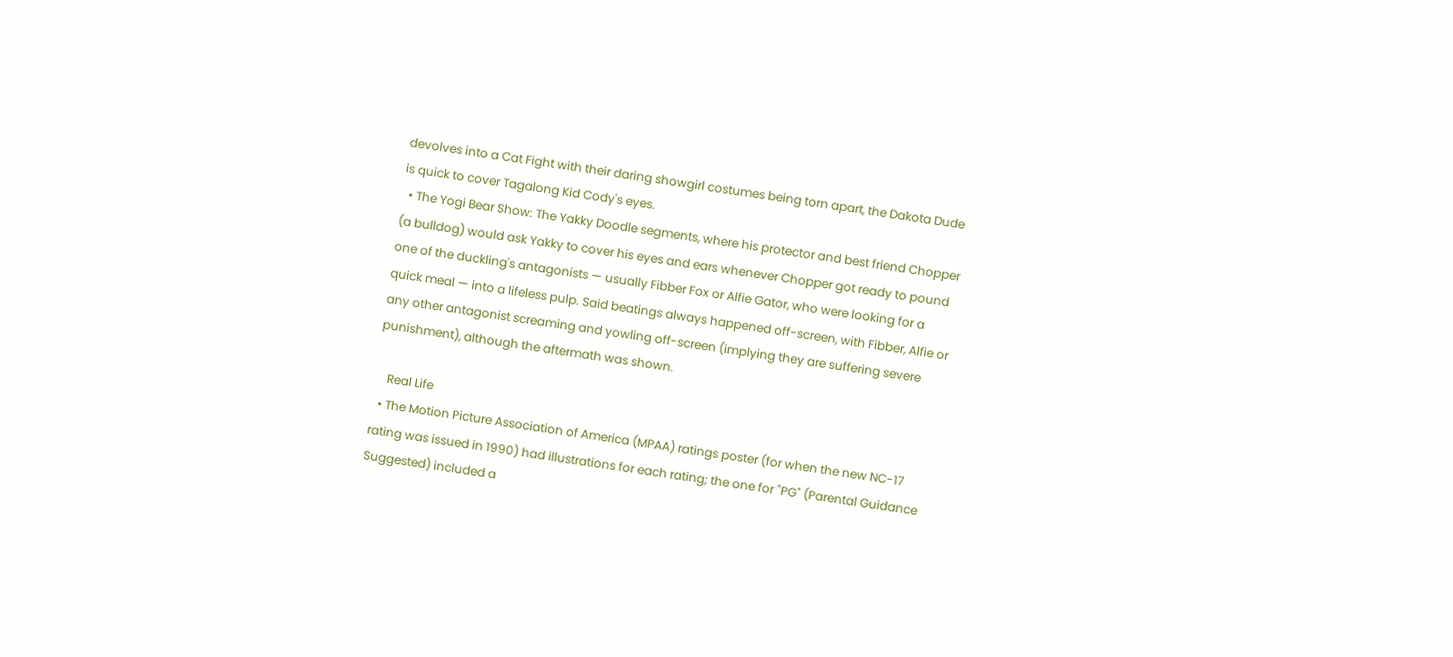devolves into a Cat Fight with their daring showgirl costumes being torn apart, the Dakota Dude is quick to cover Tagalong Kid Cody's eyes.
  • The Yogi Bear Show: The Yakky Doodle segments, where his protector and best friend Chopper (a bulldog) would ask Yakky to cover his eyes and ears whenever Chopper got ready to pound one of the duckling's antagonists — usually Fibber Fox or Alfie Gator, who were looking for a quick meal — into a lifeless pulp. Said beatings always happened off-screen, with Fibber, Alfie or any other antagonist screaming and yowling off-screen (implying they are suffering severe punishment), although the aftermath was shown.

    Real Life
  • The Motion Picture Association of America (MPAA) ratings poster (for when the new NC-17 rating was issued in 1990) had illustrations for each rating; the one for "PG" (Parental Guidance Suggested) included a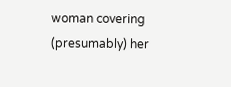woman covering (presumably) her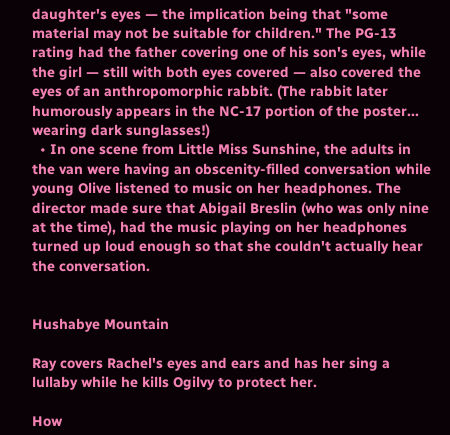daughter's eyes — the implication being that "some material may not be suitable for children." The PG-13 rating had the father covering one of his son's eyes, while the girl — still with both eyes covered — also covered the eyes of an anthropomorphic rabbit. (The rabbit later humorously appears in the NC-17 portion of the poster... wearing dark sunglasses!)
  • In one scene from Little Miss Sunshine, the adults in the van were having an obscenity-filled conversation while young Olive listened to music on her headphones. The director made sure that Abigail Breslin (who was only nine at the time), had the music playing on her headphones turned up loud enough so that she couldn't actually hear the conversation.


Hushabye Mountain

Ray covers Rachel's eyes and ears and has her sing a lullaby while he kills Ogilvy to protect her.

How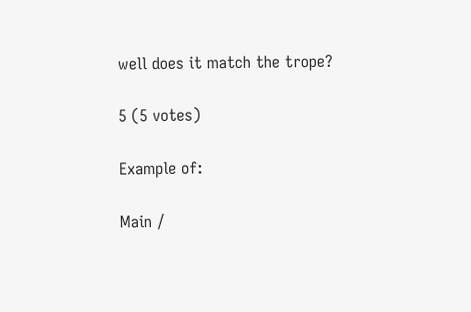well does it match the trope?

5 (5 votes)

Example of:

Main /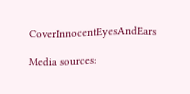CoverInnocentEyesAndEars

Media sources: